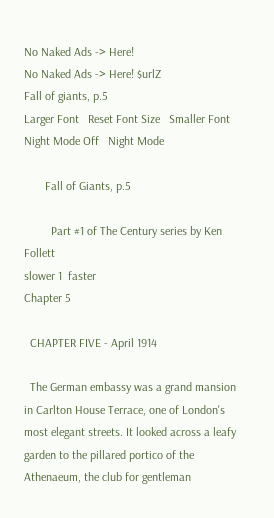No Naked Ads -> Here!
No Naked Ads -> Here! $urlZ
Fall of giants, p.5
Larger Font   Reset Font Size   Smaller Font       Night Mode Off   Night Mode

       Fall of Giants, p.5

         Part #1 of The Century series by Ken Follett
slower 1  faster
Chapter 5

  CHAPTER FIVE - April 1914

  The German embassy was a grand mansion in Carlton House Terrace, one of London's most elegant streets. It looked across a leafy garden to the pillared portico of the Athenaeum, the club for gentleman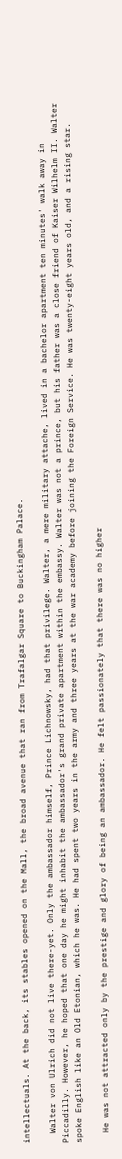intellectuals. At the back, its stables opened on the Mall, the broad avenue that ran from Trafalgar Square to Buckingham Palace.

  Walter von Ulrich did not live there-yet. Only the ambassador himself, Prince Lichnowsky, had that privilege. Walter, a mere military attache, lived in a bachelor apartment ten minutes' walk away in Piccadilly. However, he hoped that one day he might inhabit the ambassador's grand private apartment within the embassy. Walter was not a prince, but his father was a close friend of Kaiser Wilhelm II. Walter spoke English like an Old Etonian, which he was. He had spent two years in the army and three years at the war academy before joining the Foreign Service. He was twenty-eight years old, and a rising star.

  He was not attracted only by the prestige and glory of being an ambassador. He felt passionately that there was no higher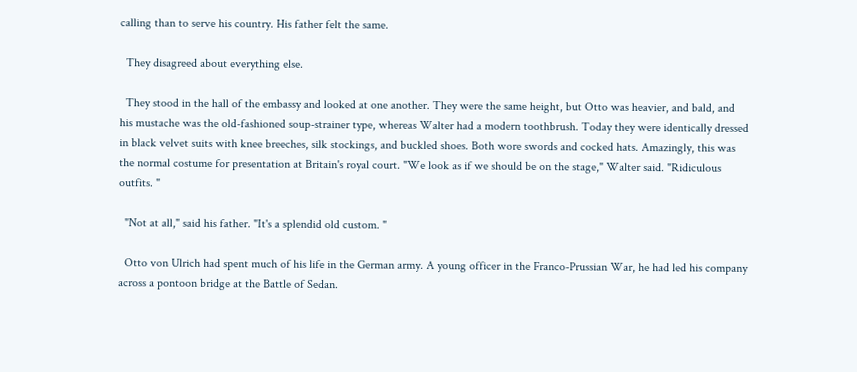calling than to serve his country. His father felt the same.

  They disagreed about everything else.

  They stood in the hall of the embassy and looked at one another. They were the same height, but Otto was heavier, and bald, and his mustache was the old-fashioned soup-strainer type, whereas Walter had a modern toothbrush. Today they were identically dressed in black velvet suits with knee breeches, silk stockings, and buckled shoes. Both wore swords and cocked hats. Amazingly, this was the normal costume for presentation at Britain's royal court. "We look as if we should be on the stage," Walter said. "Ridiculous outfits. "

  "Not at all," said his father. "It's a splendid old custom. "

  Otto von Ulrich had spent much of his life in the German army. A young officer in the Franco-Prussian War, he had led his company across a pontoon bridge at the Battle of Sedan.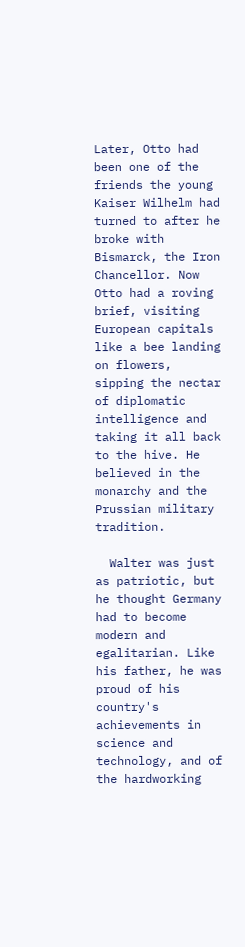Later, Otto had been one of the friends the young Kaiser Wilhelm had turned to after he broke with Bismarck, the Iron Chancellor. Now Otto had a roving brief, visiting European capitals like a bee landing on flowers, sipping the nectar of diplomatic intelligence and taking it all back to the hive. He believed in the monarchy and the Prussian military tradition.

  Walter was just as patriotic, but he thought Germany had to become modern and egalitarian. Like his father, he was proud of his country's achievements in science and technology, and of the hardworking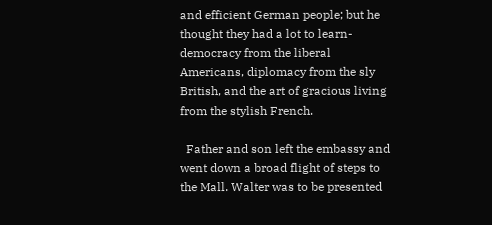and efficient German people; but he thought they had a lot to learn-democracy from the liberal Americans, diplomacy from the sly British, and the art of gracious living from the stylish French.

  Father and son left the embassy and went down a broad flight of steps to the Mall. Walter was to be presented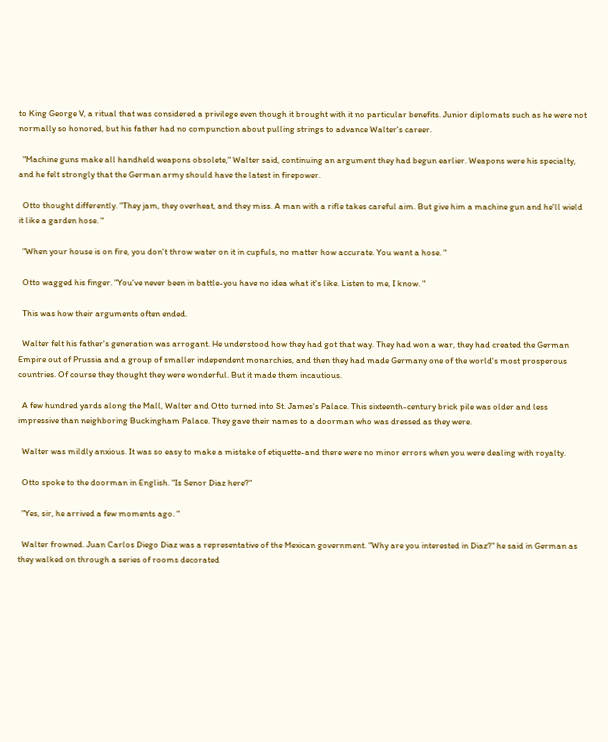to King George V, a ritual that was considered a privilege even though it brought with it no particular benefits. Junior diplomats such as he were not normally so honored, but his father had no compunction about pulling strings to advance Walter's career.

  "Machine guns make all handheld weapons obsolete," Walter said, continuing an argument they had begun earlier. Weapons were his specialty, and he felt strongly that the German army should have the latest in firepower.

  Otto thought differently. "They jam, they overheat, and they miss. A man with a rifle takes careful aim. But give him a machine gun and he'll wield it like a garden hose. "

  "When your house is on fire, you don't throw water on it in cupfuls, no matter how accurate. You want a hose. "

  Otto wagged his finger. "You've never been in battle-you have no idea what it's like. Listen to me, I know. "

  This was how their arguments often ended.

  Walter felt his father's generation was arrogant. He understood how they had got that way. They had won a war, they had created the German Empire out of Prussia and a group of smaller independent monarchies, and then they had made Germany one of the world's most prosperous countries. Of course they thought they were wonderful. But it made them incautious.

  A few hundred yards along the Mall, Walter and Otto turned into St. James's Palace. This sixteenth-century brick pile was older and less impressive than neighboring Buckingham Palace. They gave their names to a doorman who was dressed as they were.

  Walter was mildly anxious. It was so easy to make a mistake of etiquette-and there were no minor errors when you were dealing with royalty.

  Otto spoke to the doorman in English. "Is Senor Diaz here?"

  "Yes, sir, he arrived a few moments ago. "

  Walter frowned. Juan Carlos Diego Diaz was a representative of the Mexican government. "Why are you interested in Diaz?" he said in German as they walked on through a series of rooms decorated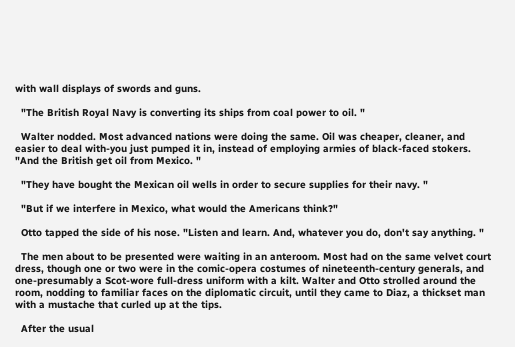with wall displays of swords and guns.

  "The British Royal Navy is converting its ships from coal power to oil. "

  Walter nodded. Most advanced nations were doing the same. Oil was cheaper, cleaner, and easier to deal with-you just pumped it in, instead of employing armies of black-faced stokers. "And the British get oil from Mexico. "

  "They have bought the Mexican oil wells in order to secure supplies for their navy. "

  "But if we interfere in Mexico, what would the Americans think?"

  Otto tapped the side of his nose. "Listen and learn. And, whatever you do, don't say anything. "

  The men about to be presented were waiting in an anteroom. Most had on the same velvet court dress, though one or two were in the comic-opera costumes of nineteenth-century generals, and one-presumably a Scot-wore full-dress uniform with a kilt. Walter and Otto strolled around the room, nodding to familiar faces on the diplomatic circuit, until they came to Diaz, a thickset man with a mustache that curled up at the tips.

  After the usual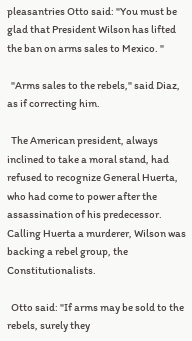pleasantries Otto said: "You must be glad that President Wilson has lifted the ban on arms sales to Mexico. "

  "Arms sales to the rebels," said Diaz, as if correcting him.

  The American president, always inclined to take a moral stand, had refused to recognize General Huerta, who had come to power after the assassination of his predecessor. Calling Huerta a murderer, Wilson was backing a rebel group, the Constitutionalists.

  Otto said: "If arms may be sold to the rebels, surely they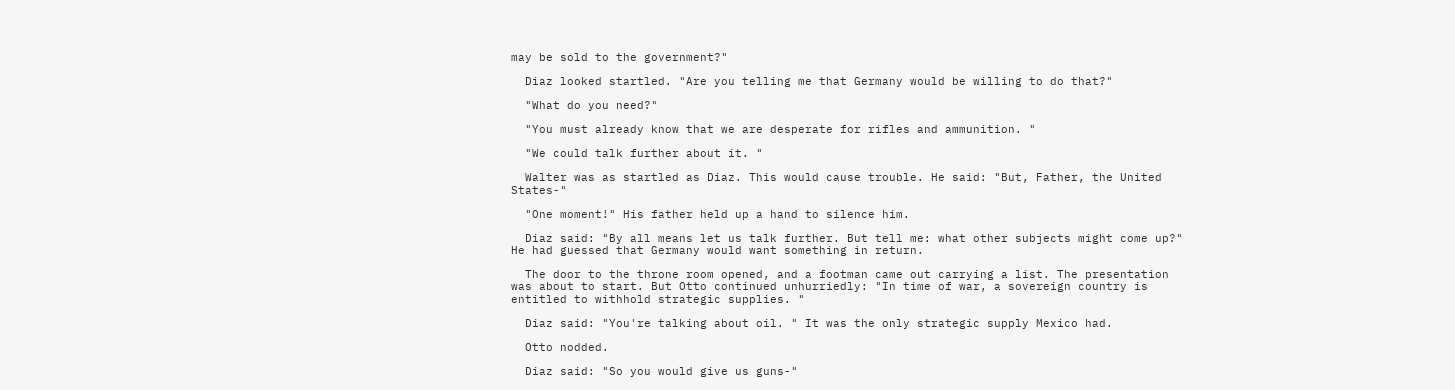may be sold to the government?"

  Diaz looked startled. "Are you telling me that Germany would be willing to do that?"

  "What do you need?"

  "You must already know that we are desperate for rifles and ammunition. "

  "We could talk further about it. "

  Walter was as startled as Diaz. This would cause trouble. He said: "But, Father, the United States-"

  "One moment!" His father held up a hand to silence him.

  Diaz said: "By all means let us talk further. But tell me: what other subjects might come up?" He had guessed that Germany would want something in return.

  The door to the throne room opened, and a footman came out carrying a list. The presentation was about to start. But Otto continued unhurriedly: "In time of war, a sovereign country is entitled to withhold strategic supplies. "

  Diaz said: "You're talking about oil. " It was the only strategic supply Mexico had.

  Otto nodded.

  Diaz said: "So you would give us guns-"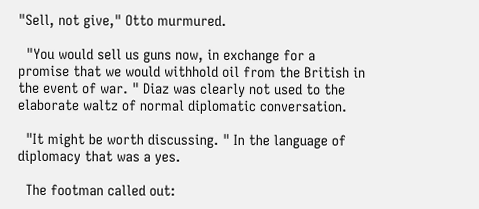"Sell, not give," Otto murmured.

  "You would sell us guns now, in exchange for a promise that we would withhold oil from the British in the event of war. " Diaz was clearly not used to the elaborate waltz of normal diplomatic conversation.

  "It might be worth discussing. " In the language of diplomacy that was a yes.

  The footman called out: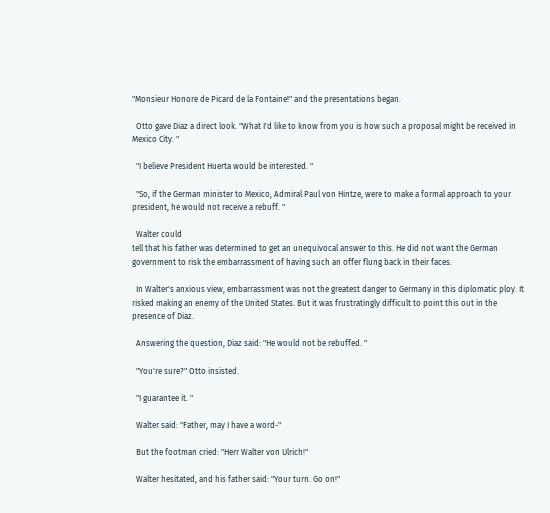"Monsieur Honore de Picard de la Fontaine!" and the presentations began.

  Otto gave Diaz a direct look. "What I'd like to know from you is how such a proposal might be received in Mexico City. "

  "I believe President Huerta would be interested. "

  "So, if the German minister to Mexico, Admiral Paul von Hintze, were to make a formal approach to your president, he would not receive a rebuff. "

  Walter could
tell that his father was determined to get an unequivocal answer to this. He did not want the German government to risk the embarrassment of having such an offer flung back in their faces.

  In Walter's anxious view, embarrassment was not the greatest danger to Germany in this diplomatic ploy. It risked making an enemy of the United States. But it was frustratingly difficult to point this out in the presence of Diaz.

  Answering the question, Diaz said: "He would not be rebuffed. "

  "You're sure?" Otto insisted.

  "I guarantee it. "

  Walter said: "Father, may I have a word-"

  But the footman cried: "Herr Walter von Ulrich!"

  Walter hesitated, and his father said: "Your turn. Go on!"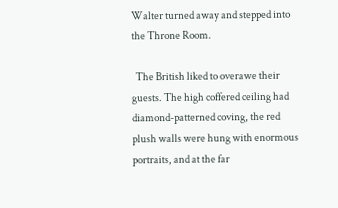Walter turned away and stepped into the Throne Room.

  The British liked to overawe their guests. The high coffered ceiling had diamond-patterned coving, the red plush walls were hung with enormous portraits, and at the far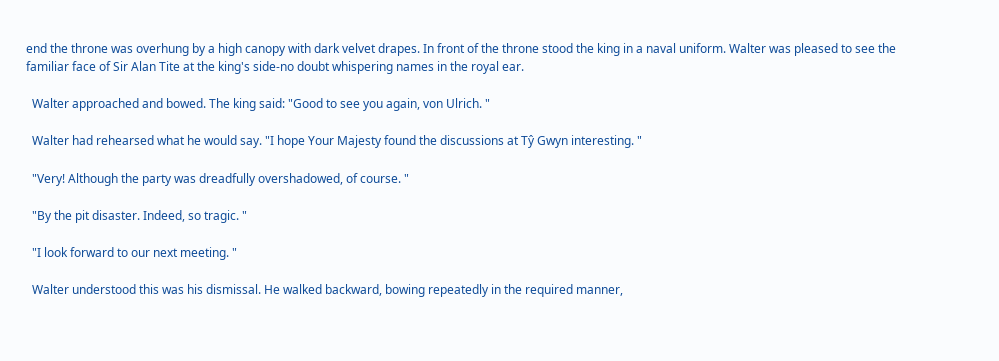end the throne was overhung by a high canopy with dark velvet drapes. In front of the throne stood the king in a naval uniform. Walter was pleased to see the familiar face of Sir Alan Tite at the king's side-no doubt whispering names in the royal ear.

  Walter approached and bowed. The king said: "Good to see you again, von Ulrich. "

  Walter had rehearsed what he would say. "I hope Your Majesty found the discussions at Tŷ Gwyn interesting. "

  "Very! Although the party was dreadfully overshadowed, of course. "

  "By the pit disaster. Indeed, so tragic. "

  "I look forward to our next meeting. "

  Walter understood this was his dismissal. He walked backward, bowing repeatedly in the required manner,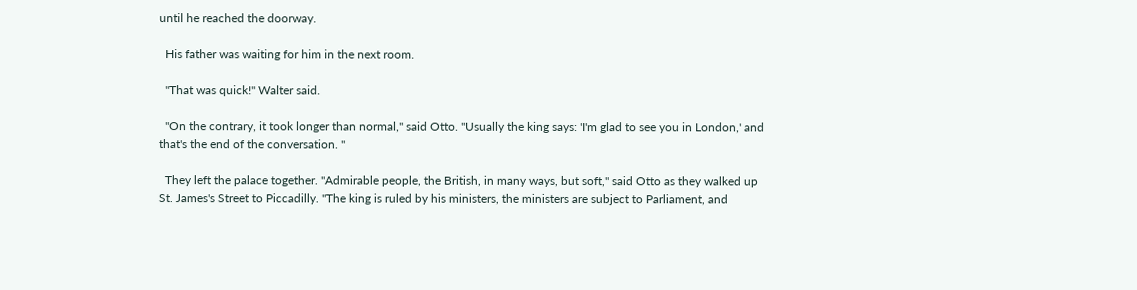until he reached the doorway.

  His father was waiting for him in the next room.

  "That was quick!" Walter said.

  "On the contrary, it took longer than normal," said Otto. "Usually the king says: 'I'm glad to see you in London,' and that's the end of the conversation. "

  They left the palace together. "Admirable people, the British, in many ways, but soft," said Otto as they walked up St. James's Street to Piccadilly. "The king is ruled by his ministers, the ministers are subject to Parliament, and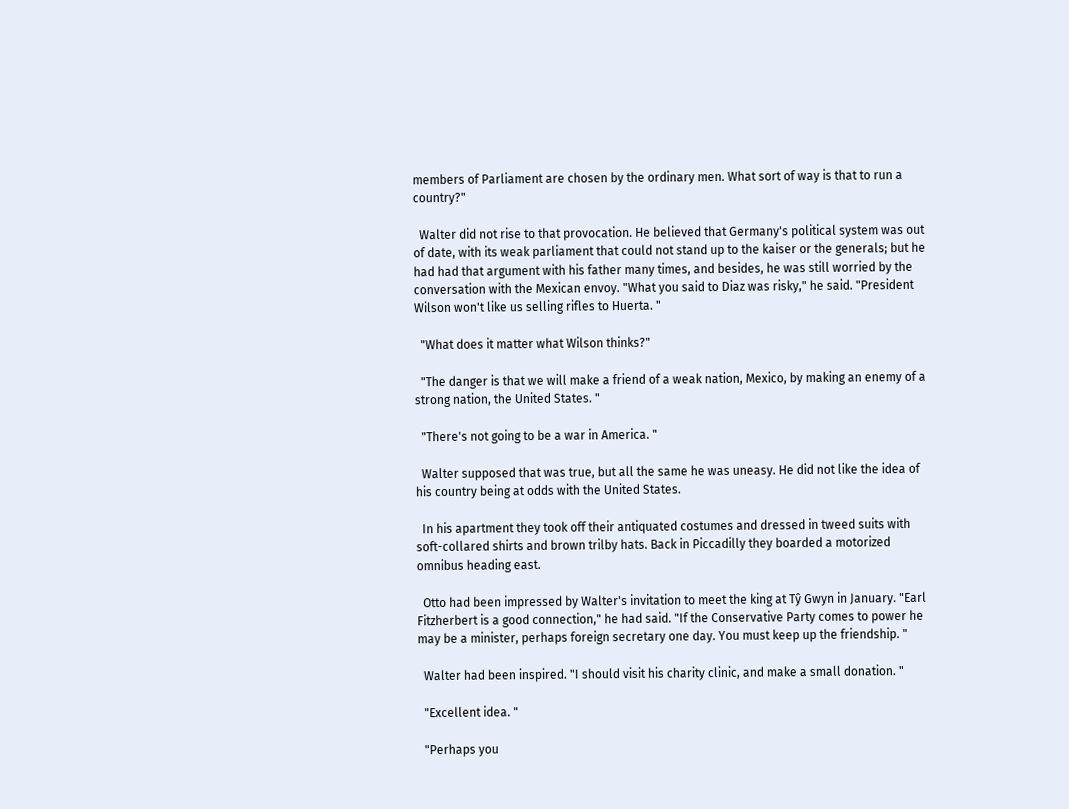members of Parliament are chosen by the ordinary men. What sort of way is that to run a country?"

  Walter did not rise to that provocation. He believed that Germany's political system was out of date, with its weak parliament that could not stand up to the kaiser or the generals; but he had had that argument with his father many times, and besides, he was still worried by the conversation with the Mexican envoy. "What you said to Diaz was risky," he said. "President Wilson won't like us selling rifles to Huerta. "

  "What does it matter what Wilson thinks?"

  "The danger is that we will make a friend of a weak nation, Mexico, by making an enemy of a strong nation, the United States. "

  "There's not going to be a war in America. "

  Walter supposed that was true, but all the same he was uneasy. He did not like the idea of his country being at odds with the United States.

  In his apartment they took off their antiquated costumes and dressed in tweed suits with soft-collared shirts and brown trilby hats. Back in Piccadilly they boarded a motorized omnibus heading east.

  Otto had been impressed by Walter's invitation to meet the king at Tŷ Gwyn in January. "Earl Fitzherbert is a good connection," he had said. "If the Conservative Party comes to power he may be a minister, perhaps foreign secretary one day. You must keep up the friendship. "

  Walter had been inspired. "I should visit his charity clinic, and make a small donation. "

  "Excellent idea. "

  "Perhaps you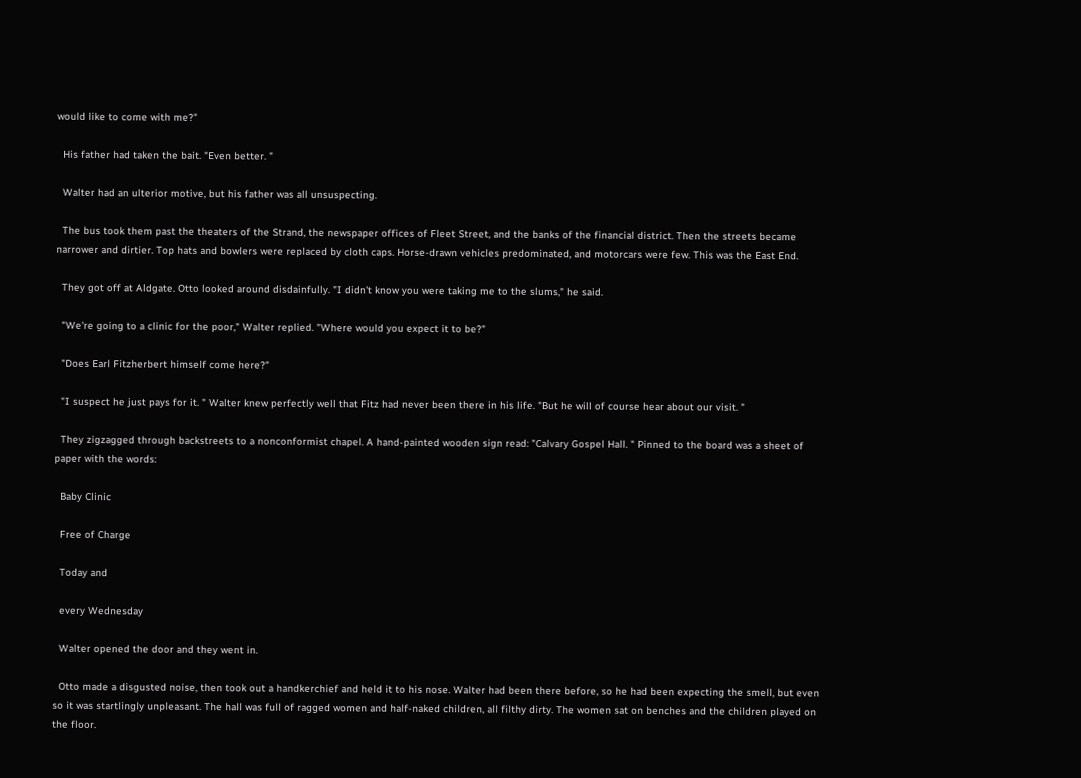would like to come with me?"

  His father had taken the bait. "Even better. "

  Walter had an ulterior motive, but his father was all unsuspecting.

  The bus took them past the theaters of the Strand, the newspaper offices of Fleet Street, and the banks of the financial district. Then the streets became narrower and dirtier. Top hats and bowlers were replaced by cloth caps. Horse-drawn vehicles predominated, and motorcars were few. This was the East End.

  They got off at Aldgate. Otto looked around disdainfully. "I didn't know you were taking me to the slums," he said.

  "We're going to a clinic for the poor," Walter replied. "Where would you expect it to be?"

  "Does Earl Fitzherbert himself come here?"

  "I suspect he just pays for it. " Walter knew perfectly well that Fitz had never been there in his life. "But he will of course hear about our visit. "

  They zigzagged through backstreets to a nonconformist chapel. A hand-painted wooden sign read: "Calvary Gospel Hall. " Pinned to the board was a sheet of paper with the words:

  Baby Clinic

  Free of Charge

  Today and

  every Wednesday

  Walter opened the door and they went in.

  Otto made a disgusted noise, then took out a handkerchief and held it to his nose. Walter had been there before, so he had been expecting the smell, but even so it was startlingly unpleasant. The hall was full of ragged women and half-naked children, all filthy dirty. The women sat on benches and the children played on the floor.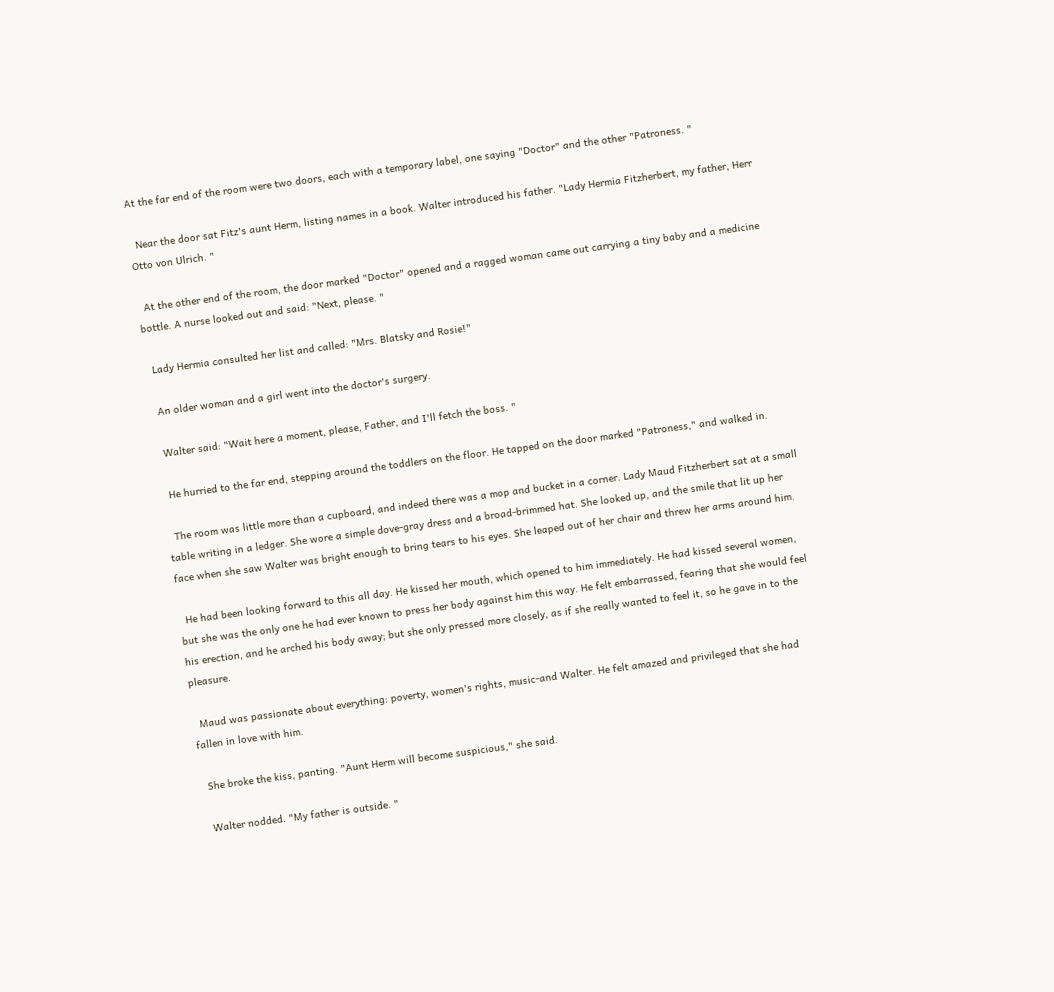At the far end of the room were two doors, each with a temporary label, one saying "Doctor" and the other "Patroness. "

  Near the door sat Fitz's aunt Herm, listing names in a book. Walter introduced his father. "Lady Hermia Fitzherbert, my father, Herr Otto von Ulrich. "

  At the other end of the room, the door marked "Doctor" opened and a ragged woman came out carrying a tiny baby and a medicine bottle. A nurse looked out and said: "Next, please. "

  Lady Hermia consulted her list and called: "Mrs. Blatsky and Rosie!"

  An older woman and a girl went into the doctor's surgery.

  Walter said: "Wait here a moment, please, Father, and I'll fetch the boss. "

  He hurried to the far end, stepping around the toddlers on the floor. He tapped on the door marked "Patroness," and walked in.

  The room was little more than a cupboard, and indeed there was a mop and bucket in a corner. Lady Maud Fitzherbert sat at a small table writing in a ledger. She wore a simple dove-gray dress and a broad-brimmed hat. She looked up, and the smile that lit up her face when she saw Walter was bright enough to bring tears to his eyes. She leaped out of her chair and threw her arms around him.

  He had been looking forward to this all day. He kissed her mouth, which opened to him immediately. He had kissed several women, but she was the only one he had ever known to press her body against him this way. He felt embarrassed, fearing that she would feel his erection, and he arched his body away; but she only pressed more closely, as if she really wanted to feel it, so he gave in to the pleasure.

  Maud was passionate about everything: poverty, women's rights, music-and Walter. He felt amazed and privileged that she had fallen in love with him.

  She broke the kiss, panting. "Aunt Herm will become suspicious," she said.

  Walter nodded. "My father is outside. "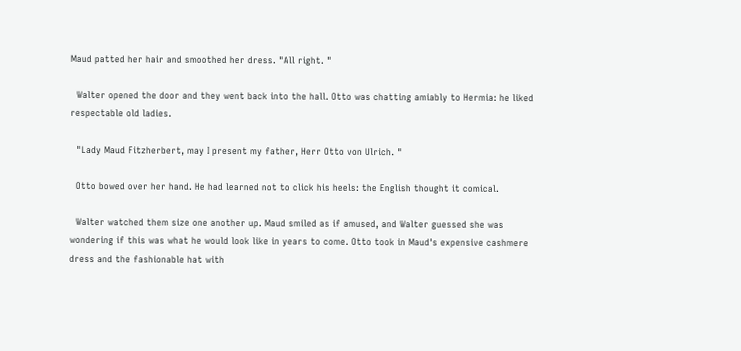Maud patted her hair and smoothed her dress. "All right. "

  Walter opened the door and they went back into the hall. Otto was chatting amiably to Hermia: he liked respectable old ladies.

  "Lady Maud Fitzherbert, may I present my father, Herr Otto von Ulrich. "

  Otto bowed over her hand. He had learned not to click his heels: the English thought it comical.

  Walter watched them size one another up. Maud smiled as if amused, and Walter guessed she was wondering if this was what he would look like in years to come. Otto took in Maud's expensive cashmere dress and the fashionable hat with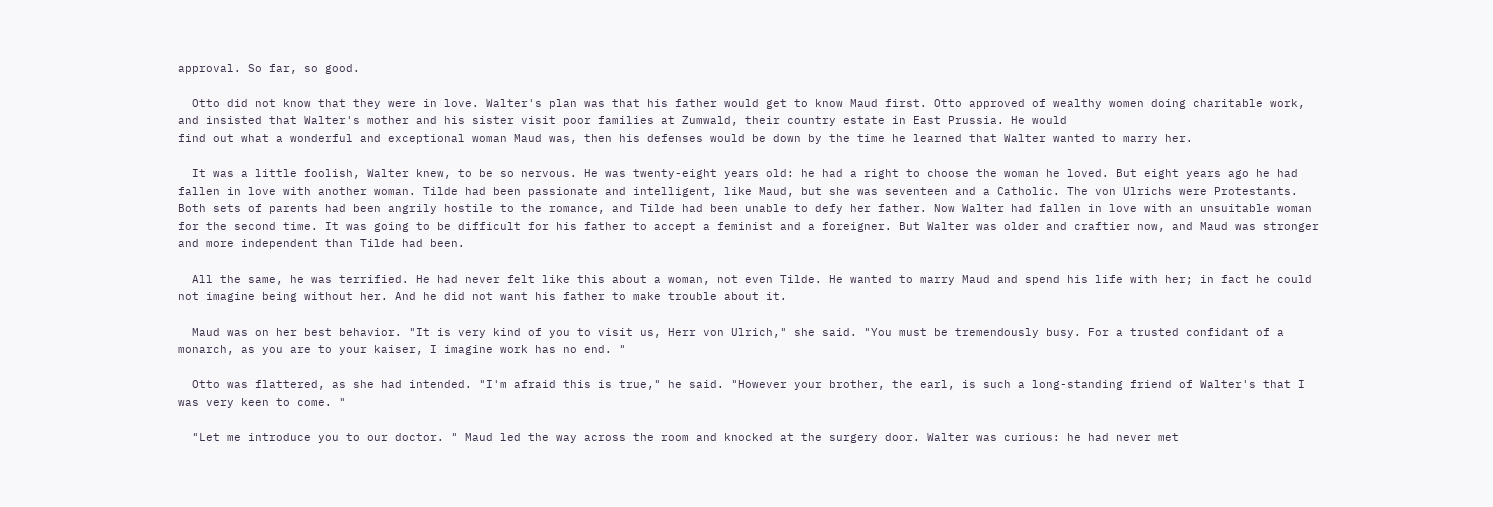approval. So far, so good.

  Otto did not know that they were in love. Walter's plan was that his father would get to know Maud first. Otto approved of wealthy women doing charitable work, and insisted that Walter's mother and his sister visit poor families at Zumwald, their country estate in East Prussia. He would
find out what a wonderful and exceptional woman Maud was, then his defenses would be down by the time he learned that Walter wanted to marry her.

  It was a little foolish, Walter knew, to be so nervous. He was twenty-eight years old: he had a right to choose the woman he loved. But eight years ago he had fallen in love with another woman. Tilde had been passionate and intelligent, like Maud, but she was seventeen and a Catholic. The von Ulrichs were Protestants. Both sets of parents had been angrily hostile to the romance, and Tilde had been unable to defy her father. Now Walter had fallen in love with an unsuitable woman for the second time. It was going to be difficult for his father to accept a feminist and a foreigner. But Walter was older and craftier now, and Maud was stronger and more independent than Tilde had been.

  All the same, he was terrified. He had never felt like this about a woman, not even Tilde. He wanted to marry Maud and spend his life with her; in fact he could not imagine being without her. And he did not want his father to make trouble about it.

  Maud was on her best behavior. "It is very kind of you to visit us, Herr von Ulrich," she said. "You must be tremendously busy. For a trusted confidant of a monarch, as you are to your kaiser, I imagine work has no end. "

  Otto was flattered, as she had intended. "I'm afraid this is true," he said. "However your brother, the earl, is such a long-standing friend of Walter's that I was very keen to come. "

  "Let me introduce you to our doctor. " Maud led the way across the room and knocked at the surgery door. Walter was curious: he had never met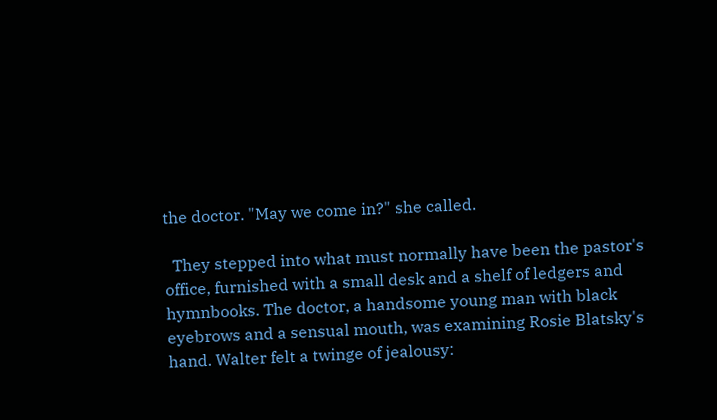the doctor. "May we come in?" she called.

  They stepped into what must normally have been the pastor's office, furnished with a small desk and a shelf of ledgers and hymnbooks. The doctor, a handsome young man with black eyebrows and a sensual mouth, was examining Rosie Blatsky's hand. Walter felt a twinge of jealousy: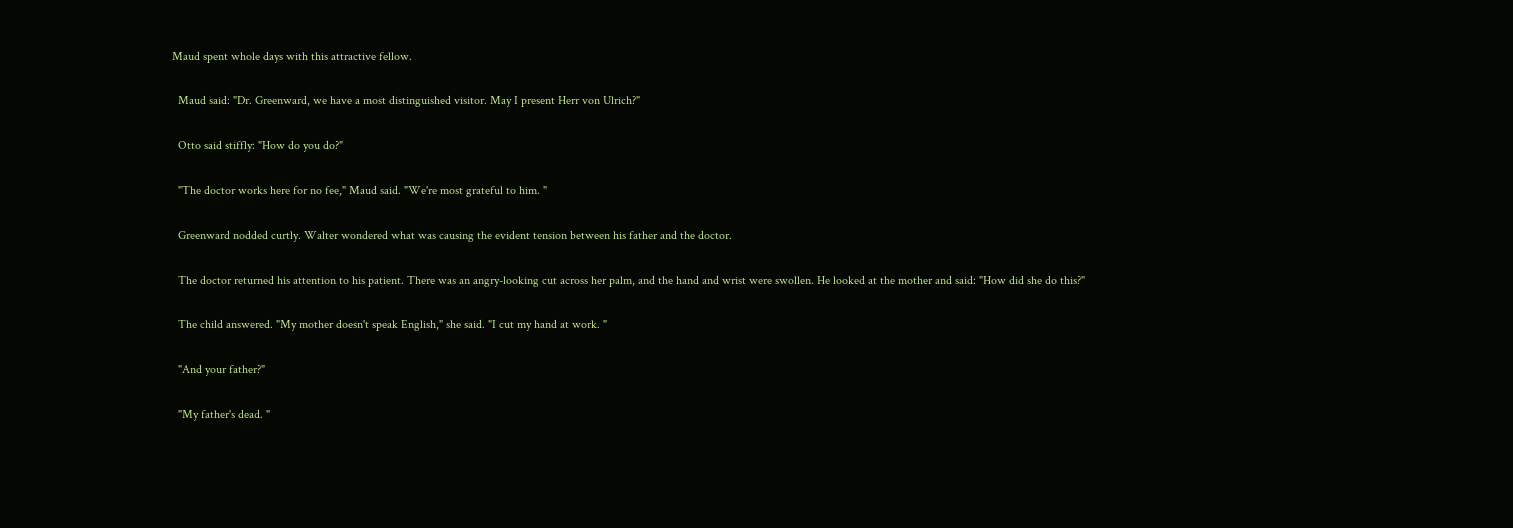Maud spent whole days with this attractive fellow.

  Maud said: "Dr. Greenward, we have a most distinguished visitor. May I present Herr von Ulrich?"

  Otto said stiffly: "How do you do?"

  "The doctor works here for no fee," Maud said. "We're most grateful to him. "

  Greenward nodded curtly. Walter wondered what was causing the evident tension between his father and the doctor.

  The doctor returned his attention to his patient. There was an angry-looking cut across her palm, and the hand and wrist were swollen. He looked at the mother and said: "How did she do this?"

  The child answered. "My mother doesn't speak English," she said. "I cut my hand at work. "

  "And your father?"

  "My father's dead. "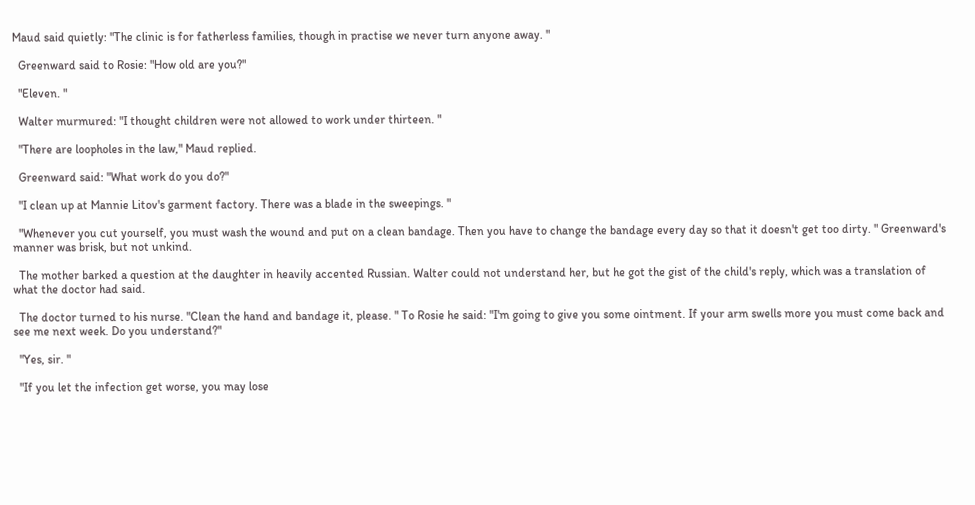Maud said quietly: "The clinic is for fatherless families, though in practise we never turn anyone away. "

  Greenward said to Rosie: "How old are you?"

  "Eleven. "

  Walter murmured: "I thought children were not allowed to work under thirteen. "

  "There are loopholes in the law," Maud replied.

  Greenward said: "What work do you do?"

  "I clean up at Mannie Litov's garment factory. There was a blade in the sweepings. "

  "Whenever you cut yourself, you must wash the wound and put on a clean bandage. Then you have to change the bandage every day so that it doesn't get too dirty. " Greenward's manner was brisk, but not unkind.

  The mother barked a question at the daughter in heavily accented Russian. Walter could not understand her, but he got the gist of the child's reply, which was a translation of what the doctor had said.

  The doctor turned to his nurse. "Clean the hand and bandage it, please. " To Rosie he said: "I'm going to give you some ointment. If your arm swells more you must come back and see me next week. Do you understand?"

  "Yes, sir. "

  "If you let the infection get worse, you may lose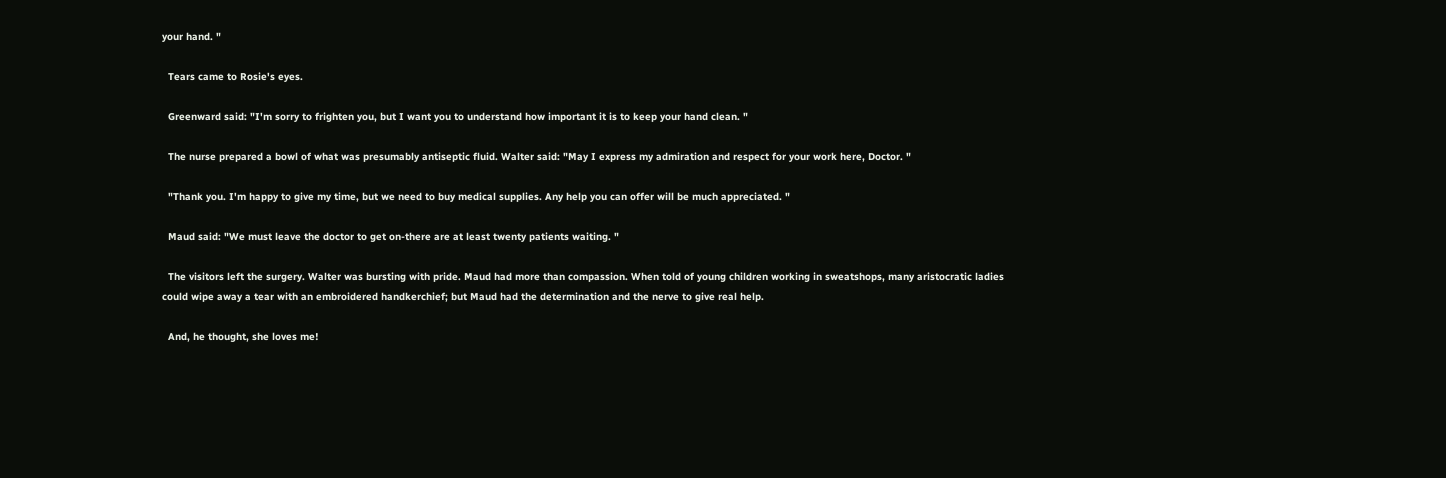your hand. "

  Tears came to Rosie's eyes.

  Greenward said: "I'm sorry to frighten you, but I want you to understand how important it is to keep your hand clean. "

  The nurse prepared a bowl of what was presumably antiseptic fluid. Walter said: "May I express my admiration and respect for your work here, Doctor. "

  "Thank you. I'm happy to give my time, but we need to buy medical supplies. Any help you can offer will be much appreciated. "

  Maud said: "We must leave the doctor to get on-there are at least twenty patients waiting. "

  The visitors left the surgery. Walter was bursting with pride. Maud had more than compassion. When told of young children working in sweatshops, many aristocratic ladies could wipe away a tear with an embroidered handkerchief; but Maud had the determination and the nerve to give real help.

  And, he thought, she loves me!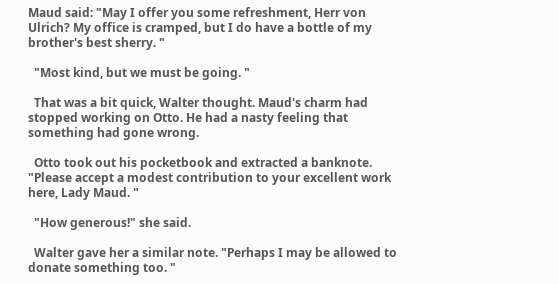Maud said: "May I offer you some refreshment, Herr von Ulrich? My office is cramped, but I do have a bottle of my brother's best sherry. "

  "Most kind, but we must be going. "

  That was a bit quick, Walter thought. Maud's charm had stopped working on Otto. He had a nasty feeling that something had gone wrong.

  Otto took out his pocketbook and extracted a banknote. "Please accept a modest contribution to your excellent work here, Lady Maud. "

  "How generous!" she said.

  Walter gave her a similar note. "Perhaps I may be allowed to donate something too. "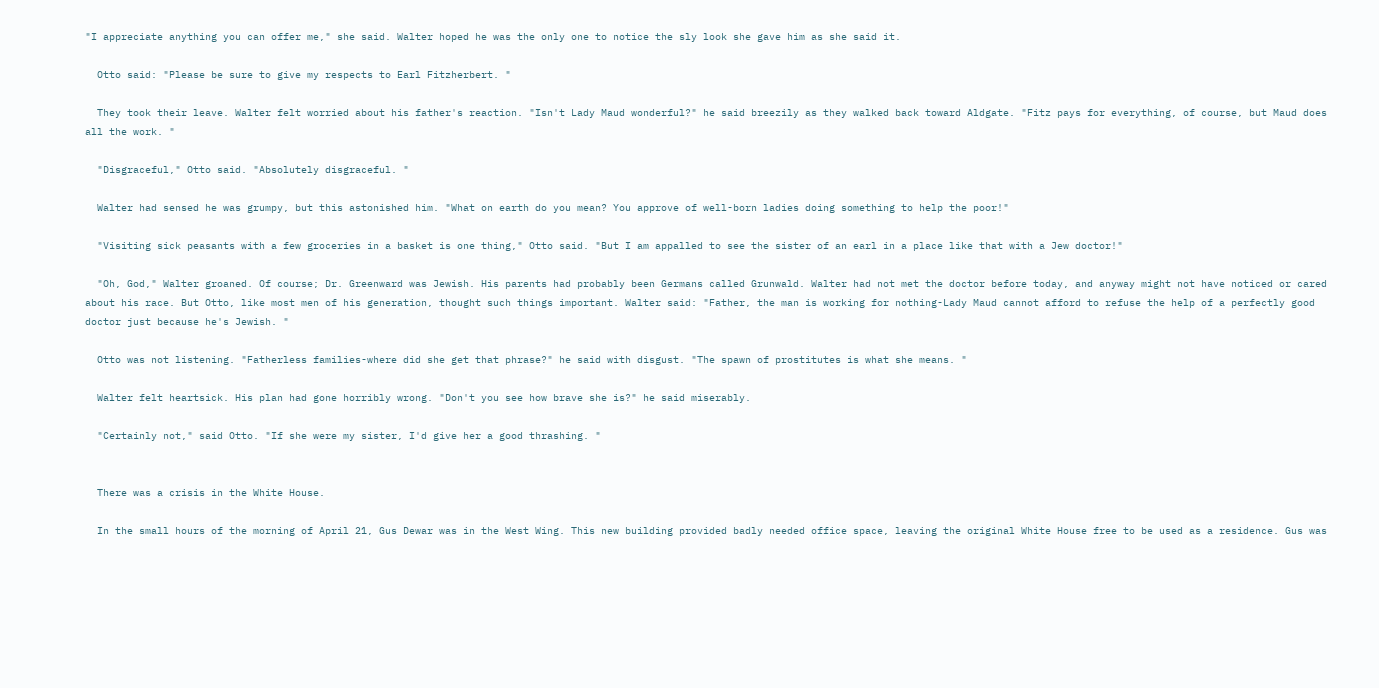"I appreciate anything you can offer me," she said. Walter hoped he was the only one to notice the sly look she gave him as she said it.

  Otto said: "Please be sure to give my respects to Earl Fitzherbert. "

  They took their leave. Walter felt worried about his father's reaction. "Isn't Lady Maud wonderful?" he said breezily as they walked back toward Aldgate. "Fitz pays for everything, of course, but Maud does all the work. "

  "Disgraceful," Otto said. "Absolutely disgraceful. "

  Walter had sensed he was grumpy, but this astonished him. "What on earth do you mean? You approve of well-born ladies doing something to help the poor!"

  "Visiting sick peasants with a few groceries in a basket is one thing," Otto said. "But I am appalled to see the sister of an earl in a place like that with a Jew doctor!"

  "Oh, God," Walter groaned. Of course; Dr. Greenward was Jewish. His parents had probably been Germans called Grunwald. Walter had not met the doctor before today, and anyway might not have noticed or cared about his race. But Otto, like most men of his generation, thought such things important. Walter said: "Father, the man is working for nothing-Lady Maud cannot afford to refuse the help of a perfectly good doctor just because he's Jewish. "

  Otto was not listening. "Fatherless families-where did she get that phrase?" he said with disgust. "The spawn of prostitutes is what she means. "

  Walter felt heartsick. His plan had gone horribly wrong. "Don't you see how brave she is?" he said miserably.

  "Certainly not," said Otto. "If she were my sister, I'd give her a good thrashing. "


  There was a crisis in the White House.

  In the small hours of the morning of April 21, Gus Dewar was in the West Wing. This new building provided badly needed office space, leaving the original White House free to be used as a residence. Gus was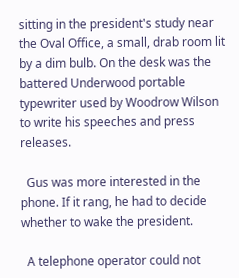sitting in the president's study near the Oval Office, a small, drab room lit by a dim bulb. On the desk was the battered Underwood portable typewriter used by Woodrow Wilson to write his speeches and press releases.

  Gus was more interested in the phone. If it rang, he had to decide whether to wake the president.

  A telephone operator could not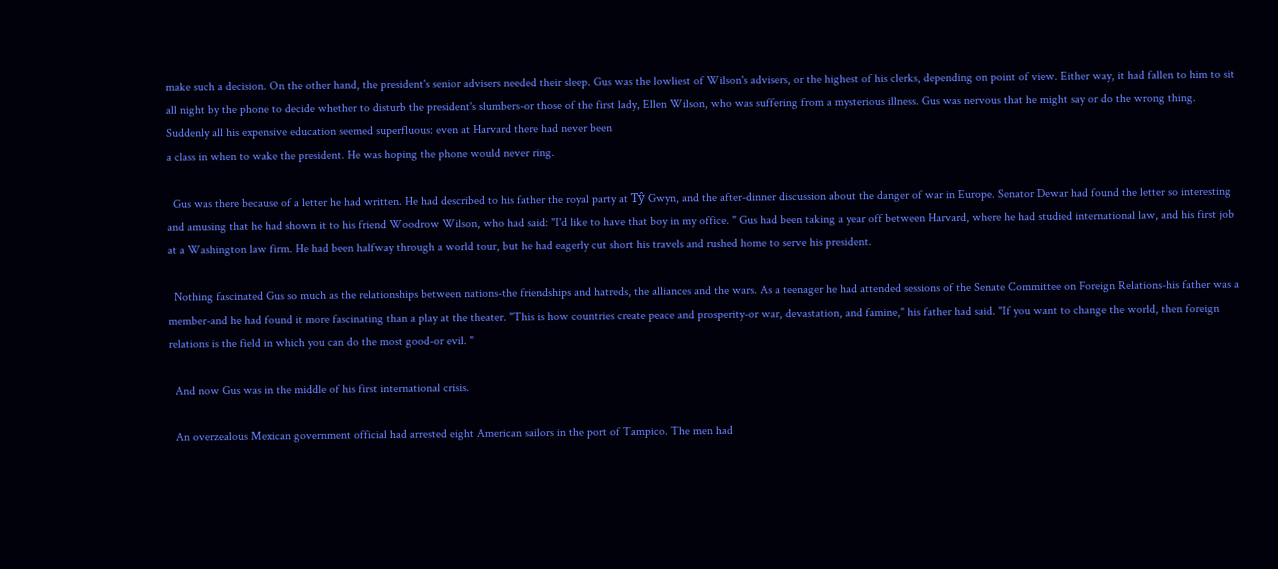make such a decision. On the other hand, the president's senior advisers needed their sleep. Gus was the lowliest of Wilson's advisers, or the highest of his clerks, depending on point of view. Either way, it had fallen to him to sit all night by the phone to decide whether to disturb the president's slumbers-or those of the first lady, Ellen Wilson, who was suffering from a mysterious illness. Gus was nervous that he might say or do the wrong thing. Suddenly all his expensive education seemed superfluous: even at Harvard there had never been
a class in when to wake the president. He was hoping the phone would never ring.

  Gus was there because of a letter he had written. He had described to his father the royal party at Tŷ Gwyn, and the after-dinner discussion about the danger of war in Europe. Senator Dewar had found the letter so interesting and amusing that he had shown it to his friend Woodrow Wilson, who had said: "I'd like to have that boy in my office. " Gus had been taking a year off between Harvard, where he had studied international law, and his first job at a Washington law firm. He had been halfway through a world tour, but he had eagerly cut short his travels and rushed home to serve his president.

  Nothing fascinated Gus so much as the relationships between nations-the friendships and hatreds, the alliances and the wars. As a teenager he had attended sessions of the Senate Committee on Foreign Relations-his father was a member-and he had found it more fascinating than a play at the theater. "This is how countries create peace and prosperity-or war, devastation, and famine," his father had said. "If you want to change the world, then foreign relations is the field in which you can do the most good-or evil. "

  And now Gus was in the middle of his first international crisis.

  An overzealous Mexican government official had arrested eight American sailors in the port of Tampico. The men had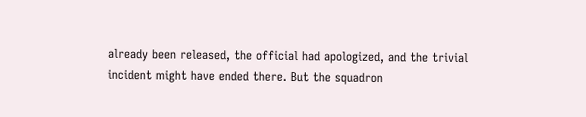already been released, the official had apologized, and the trivial incident might have ended there. But the squadron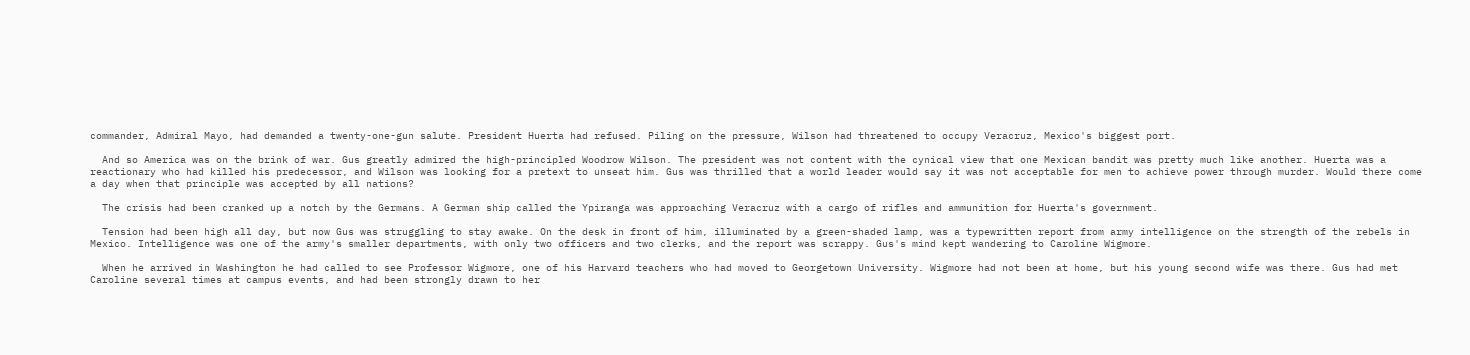commander, Admiral Mayo, had demanded a twenty-one-gun salute. President Huerta had refused. Piling on the pressure, Wilson had threatened to occupy Veracruz, Mexico's biggest port.

  And so America was on the brink of war. Gus greatly admired the high-principled Woodrow Wilson. The president was not content with the cynical view that one Mexican bandit was pretty much like another. Huerta was a reactionary who had killed his predecessor, and Wilson was looking for a pretext to unseat him. Gus was thrilled that a world leader would say it was not acceptable for men to achieve power through murder. Would there come a day when that principle was accepted by all nations?

  The crisis had been cranked up a notch by the Germans. A German ship called the Ypiranga was approaching Veracruz with a cargo of rifles and ammunition for Huerta's government.

  Tension had been high all day, but now Gus was struggling to stay awake. On the desk in front of him, illuminated by a green-shaded lamp, was a typewritten report from army intelligence on the strength of the rebels in Mexico. Intelligence was one of the army's smaller departments, with only two officers and two clerks, and the report was scrappy. Gus's mind kept wandering to Caroline Wigmore.

  When he arrived in Washington he had called to see Professor Wigmore, one of his Harvard teachers who had moved to Georgetown University. Wigmore had not been at home, but his young second wife was there. Gus had met Caroline several times at campus events, and had been strongly drawn to her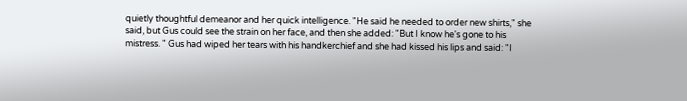quietly thoughtful demeanor and her quick intelligence. "He said he needed to order new shirts," she said, but Gus could see the strain on her face, and then she added: "But I know he's gone to his mistress. " Gus had wiped her tears with his handkerchief and she had kissed his lips and said: "I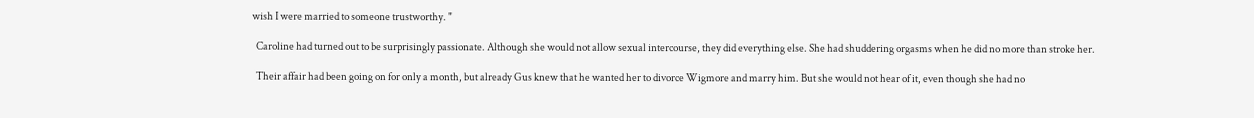wish I were married to someone trustworthy. "

  Caroline had turned out to be surprisingly passionate. Although she would not allow sexual intercourse, they did everything else. She had shuddering orgasms when he did no more than stroke her.

  Their affair had been going on for only a month, but already Gus knew that he wanted her to divorce Wigmore and marry him. But she would not hear of it, even though she had no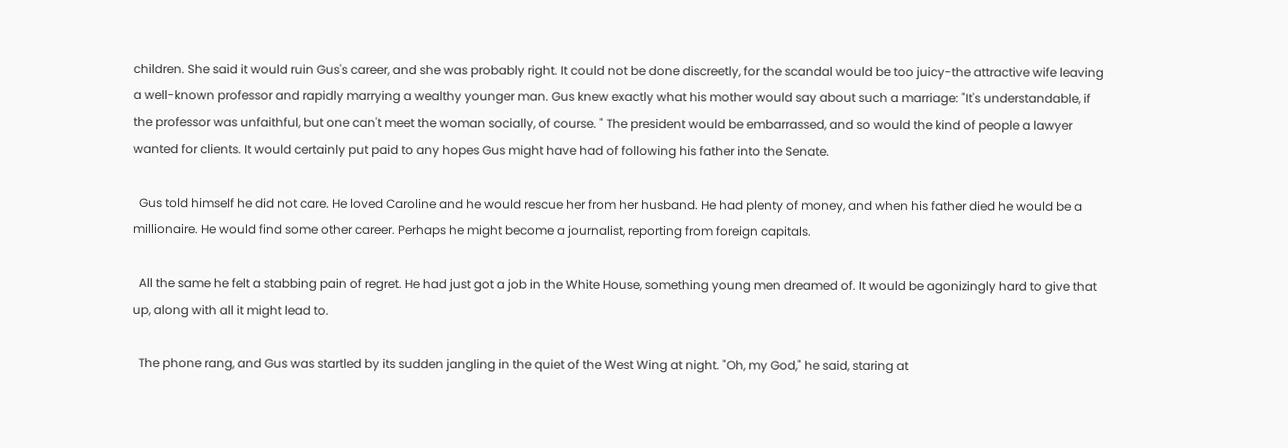children. She said it would ruin Gus's career, and she was probably right. It could not be done discreetly, for the scandal would be too juicy-the attractive wife leaving a well-known professor and rapidly marrying a wealthy younger man. Gus knew exactly what his mother would say about such a marriage: "It's understandable, if the professor was unfaithful, but one can't meet the woman socially, of course. " The president would be embarrassed, and so would the kind of people a lawyer wanted for clients. It would certainly put paid to any hopes Gus might have had of following his father into the Senate.

  Gus told himself he did not care. He loved Caroline and he would rescue her from her husband. He had plenty of money, and when his father died he would be a millionaire. He would find some other career. Perhaps he might become a journalist, reporting from foreign capitals.

  All the same he felt a stabbing pain of regret. He had just got a job in the White House, something young men dreamed of. It would be agonizingly hard to give that up, along with all it might lead to.

  The phone rang, and Gus was startled by its sudden jangling in the quiet of the West Wing at night. "Oh, my God," he said, staring at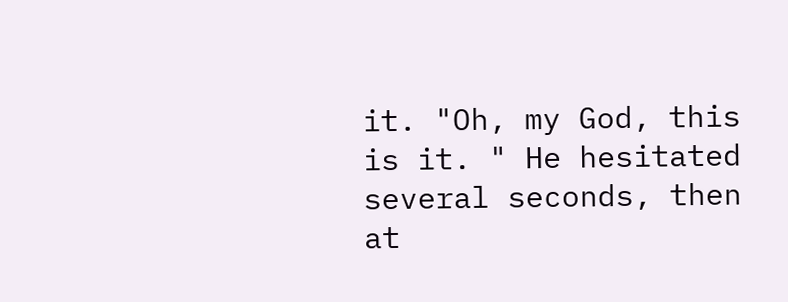it. "Oh, my God, this is it. " He hesitated several seconds, then at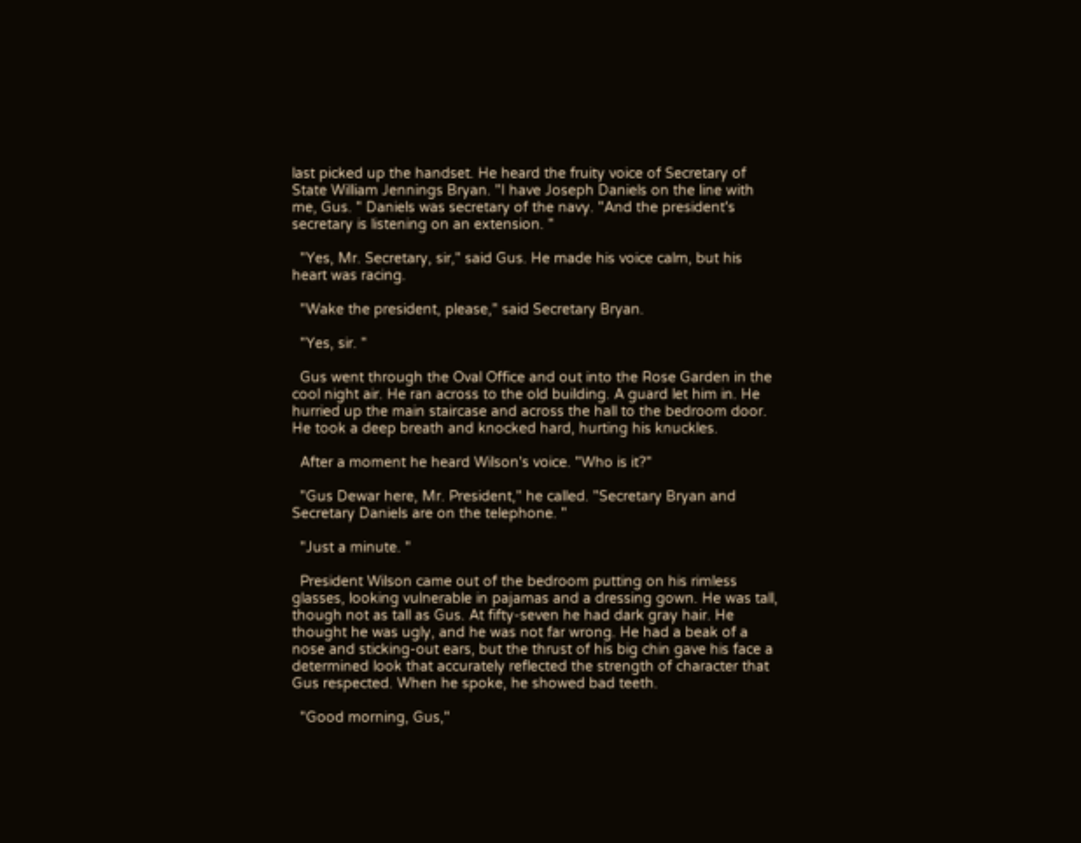last picked up the handset. He heard the fruity voice of Secretary of State William Jennings Bryan. "I have Joseph Daniels on the line with me, Gus. " Daniels was secretary of the navy. "And the president's secretary is listening on an extension. "

  "Yes, Mr. Secretary, sir," said Gus. He made his voice calm, but his heart was racing.

  "Wake the president, please," said Secretary Bryan.

  "Yes, sir. "

  Gus went through the Oval Office and out into the Rose Garden in the cool night air. He ran across to the old building. A guard let him in. He hurried up the main staircase and across the hall to the bedroom door. He took a deep breath and knocked hard, hurting his knuckles.

  After a moment he heard Wilson's voice. "Who is it?"

  "Gus Dewar here, Mr. President," he called. "Secretary Bryan and Secretary Daniels are on the telephone. "

  "Just a minute. "

  President Wilson came out of the bedroom putting on his rimless glasses, looking vulnerable in pajamas and a dressing gown. He was tall, though not as tall as Gus. At fifty-seven he had dark gray hair. He thought he was ugly, and he was not far wrong. He had a beak of a nose and sticking-out ears, but the thrust of his big chin gave his face a determined look that accurately reflected the strength of character that Gus respected. When he spoke, he showed bad teeth.

  "Good morning, Gus,"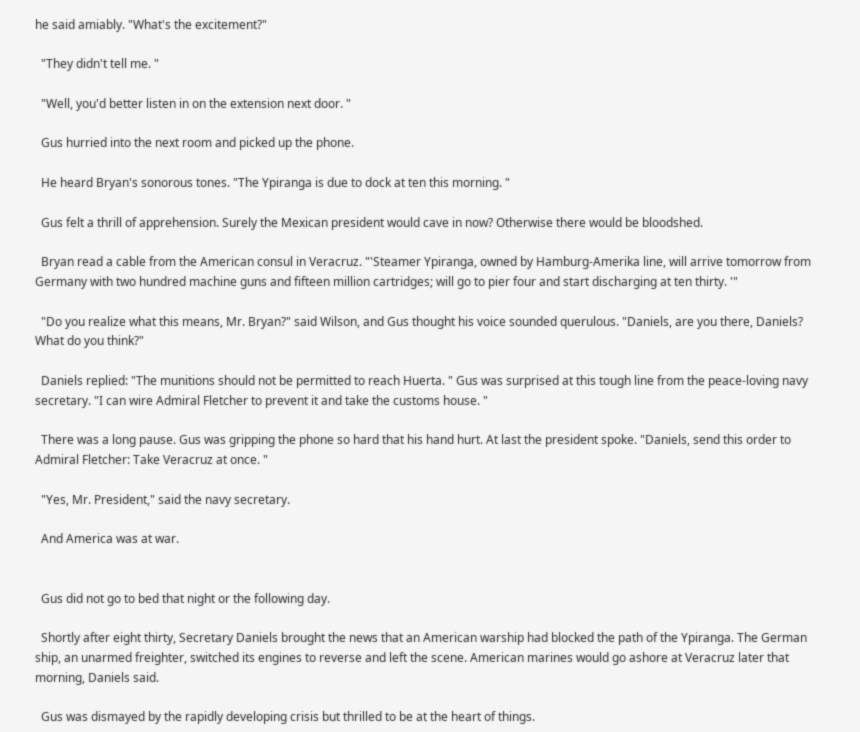he said amiably. "What's the excitement?"

  "They didn't tell me. "

  "Well, you'd better listen in on the extension next door. "

  Gus hurried into the next room and picked up the phone.

  He heard Bryan's sonorous tones. "The Ypiranga is due to dock at ten this morning. "

  Gus felt a thrill of apprehension. Surely the Mexican president would cave in now? Otherwise there would be bloodshed.

  Bryan read a cable from the American consul in Veracruz. "'Steamer Ypiranga, owned by Hamburg-Amerika line, will arrive tomorrow from Germany with two hundred machine guns and fifteen million cartridges; will go to pier four and start discharging at ten thirty. '"

  "Do you realize what this means, Mr. Bryan?" said Wilson, and Gus thought his voice sounded querulous. "Daniels, are you there, Daniels? What do you think?"

  Daniels replied: "The munitions should not be permitted to reach Huerta. " Gus was surprised at this tough line from the peace-loving navy secretary. "I can wire Admiral Fletcher to prevent it and take the customs house. "

  There was a long pause. Gus was gripping the phone so hard that his hand hurt. At last the president spoke. "Daniels, send this order to Admiral Fletcher: Take Veracruz at once. "

  "Yes, Mr. President," said the navy secretary.

  And America was at war.


  Gus did not go to bed that night or the following day.

  Shortly after eight thirty, Secretary Daniels brought the news that an American warship had blocked the path of the Ypiranga. The German ship, an unarmed freighter, switched its engines to reverse and left the scene. American marines would go ashore at Veracruz later that morning, Daniels said.

  Gus was dismayed by the rapidly developing crisis but thrilled to be at the heart of things.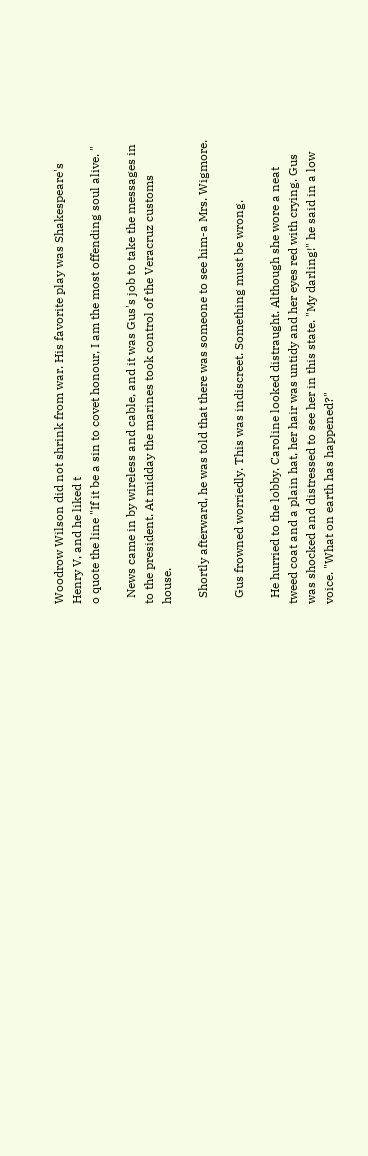Woodrow Wilson did not shrink from war. His favorite play was Shakespeare's Henry V, and he liked t
o quote the line "If it be a sin to covet honour, I am the most offending soul alive. "

  News came in by wireless and cable, and it was Gus's job to take the messages in to the president. At midday the marines took control of the Veracruz customs house.

  Shortly afterward, he was told that there was someone to see him-a Mrs. Wigmore.

  Gus frowned worriedly. This was indiscreet. Something must be wrong.

  He hurried to the lobby. Caroline looked distraught. Although she wore a neat tweed coat and a plain hat, her hair was untidy and her eyes red with crying. Gus was shocked and distressed to see her in this state. "My darling!" he said in a low voice. "What on earth has happened?"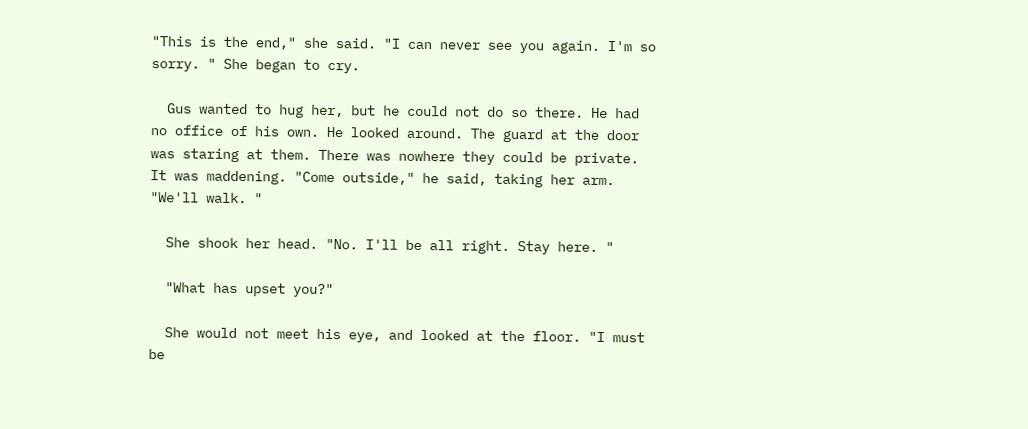"This is the end," she said. "I can never see you again. I'm so sorry. " She began to cry.

  Gus wanted to hug her, but he could not do so there. He had no office of his own. He looked around. The guard at the door was staring at them. There was nowhere they could be private. It was maddening. "Come outside," he said, taking her arm. "We'll walk. "

  She shook her head. "No. I'll be all right. Stay here. "

  "What has upset you?"

  She would not meet his eye, and looked at the floor. "I must be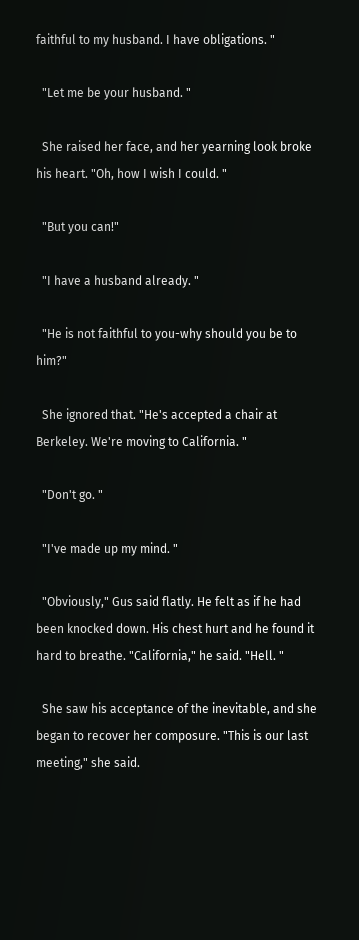faithful to my husband. I have obligations. "

  "Let me be your husband. "

  She raised her face, and her yearning look broke his heart. "Oh, how I wish I could. "

  "But you can!"

  "I have a husband already. "

  "He is not faithful to you-why should you be to him?"

  She ignored that. "He's accepted a chair at Berkeley. We're moving to California. "

  "Don't go. "

  "I've made up my mind. "

  "Obviously," Gus said flatly. He felt as if he had been knocked down. His chest hurt and he found it hard to breathe. "California," he said. "Hell. "

  She saw his acceptance of the inevitable, and she began to recover her composure. "This is our last meeting," she said.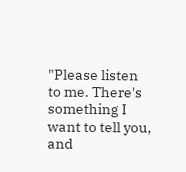"Please listen to me. There's something I want to tell you, and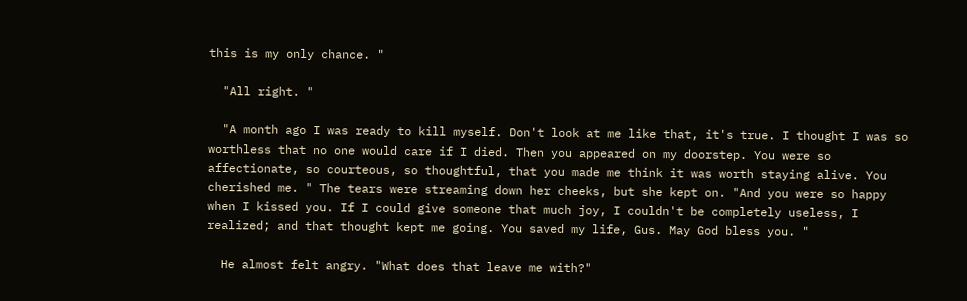this is my only chance. "

  "All right. "

  "A month ago I was ready to kill myself. Don't look at me like that, it's true. I thought I was so worthless that no one would care if I died. Then you appeared on my doorstep. You were so affectionate, so courteous, so thoughtful, that you made me think it was worth staying alive. You cherished me. " The tears were streaming down her cheeks, but she kept on. "And you were so happy when I kissed you. If I could give someone that much joy, I couldn't be completely useless, I realized; and that thought kept me going. You saved my life, Gus. May God bless you. "

  He almost felt angry. "What does that leave me with?"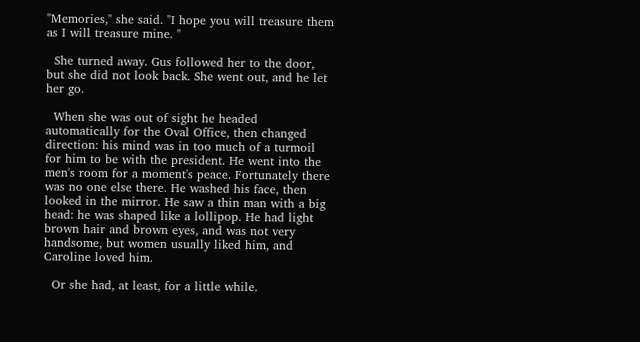"Memories," she said. "I hope you will treasure them as I will treasure mine. "

  She turned away. Gus followed her to the door, but she did not look back. She went out, and he let her go.

  When she was out of sight he headed automatically for the Oval Office, then changed direction: his mind was in too much of a turmoil for him to be with the president. He went into the men's room for a moment's peace. Fortunately there was no one else there. He washed his face, then looked in the mirror. He saw a thin man with a big head: he was shaped like a lollipop. He had light brown hair and brown eyes, and was not very handsome, but women usually liked him, and Caroline loved him.

  Or she had, at least, for a little while.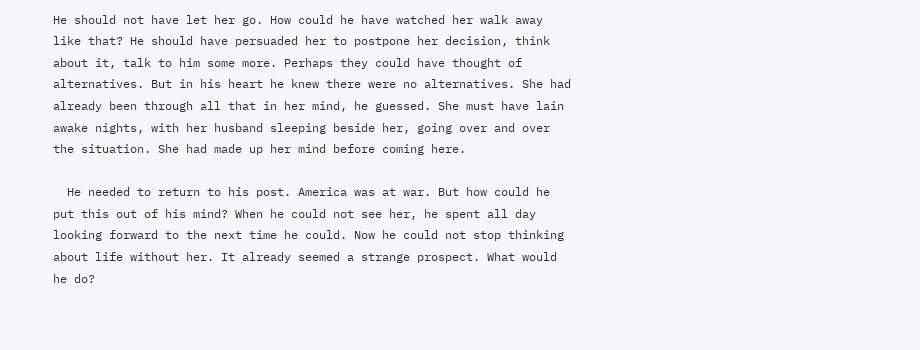He should not have let her go. How could he have watched her walk away like that? He should have persuaded her to postpone her decision, think about it, talk to him some more. Perhaps they could have thought of alternatives. But in his heart he knew there were no alternatives. She had already been through all that in her mind, he guessed. She must have lain awake nights, with her husband sleeping beside her, going over and over the situation. She had made up her mind before coming here.

  He needed to return to his post. America was at war. But how could he put this out of his mind? When he could not see her, he spent all day looking forward to the next time he could. Now he could not stop thinking about life without her. It already seemed a strange prospect. What would he do?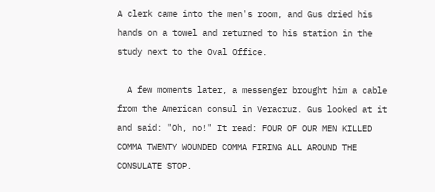A clerk came into the men's room, and Gus dried his hands on a towel and returned to his station in the study next to the Oval Office.

  A few moments later, a messenger brought him a cable from the American consul in Veracruz. Gus looked at it and said: "Oh, no!" It read: FOUR OF OUR MEN KILLED COMMA TWENTY WOUNDED COMMA FIRING ALL AROUND THE CONSULATE STOP.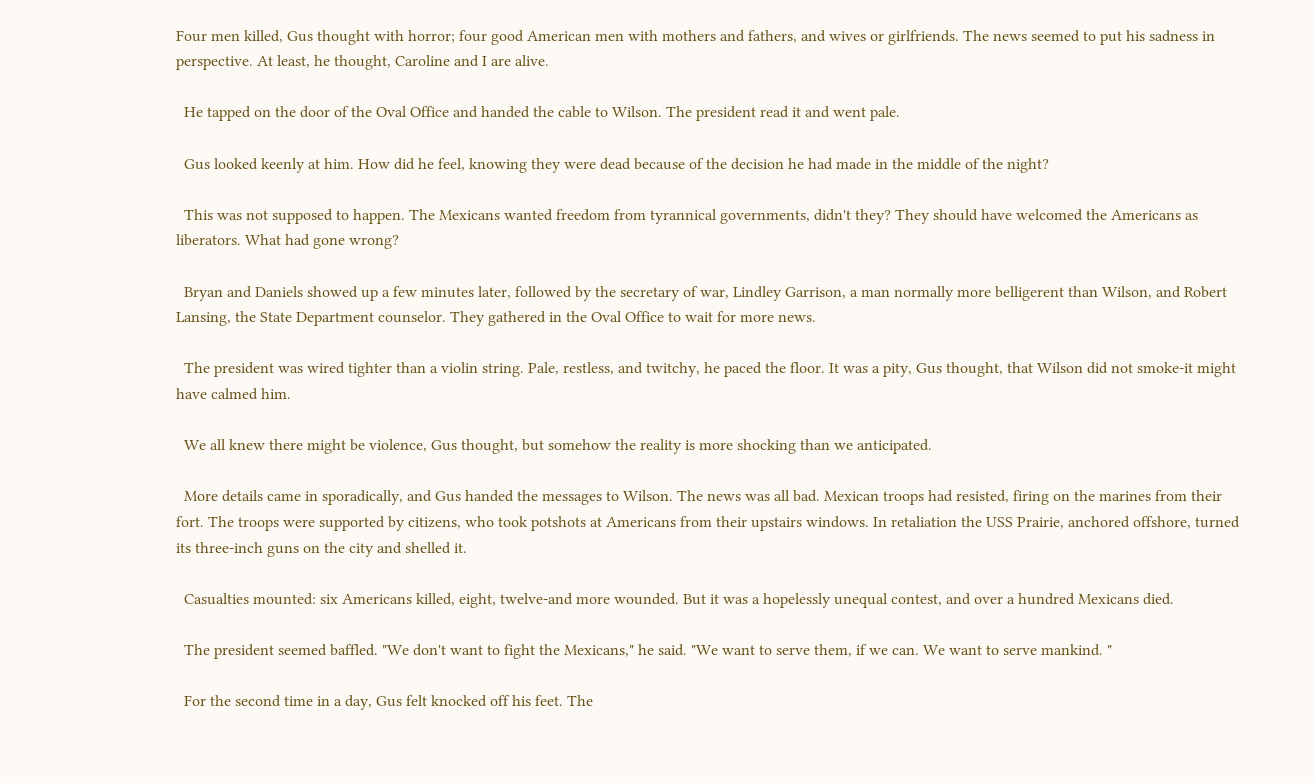Four men killed, Gus thought with horror; four good American men with mothers and fathers, and wives or girlfriends. The news seemed to put his sadness in perspective. At least, he thought, Caroline and I are alive.

  He tapped on the door of the Oval Office and handed the cable to Wilson. The president read it and went pale.

  Gus looked keenly at him. How did he feel, knowing they were dead because of the decision he had made in the middle of the night?

  This was not supposed to happen. The Mexicans wanted freedom from tyrannical governments, didn't they? They should have welcomed the Americans as liberators. What had gone wrong?

  Bryan and Daniels showed up a few minutes later, followed by the secretary of war, Lindley Garrison, a man normally more belligerent than Wilson, and Robert Lansing, the State Department counselor. They gathered in the Oval Office to wait for more news.

  The president was wired tighter than a violin string. Pale, restless, and twitchy, he paced the floor. It was a pity, Gus thought, that Wilson did not smoke-it might have calmed him.

  We all knew there might be violence, Gus thought, but somehow the reality is more shocking than we anticipated.

  More details came in sporadically, and Gus handed the messages to Wilson. The news was all bad. Mexican troops had resisted, firing on the marines from their fort. The troops were supported by citizens, who took potshots at Americans from their upstairs windows. In retaliation the USS Prairie, anchored offshore, turned its three-inch guns on the city and shelled it.

  Casualties mounted: six Americans killed, eight, twelve-and more wounded. But it was a hopelessly unequal contest, and over a hundred Mexicans died.

  The president seemed baffled. "We don't want to fight the Mexicans," he said. "We want to serve them, if we can. We want to serve mankind. "

  For the second time in a day, Gus felt knocked off his feet. The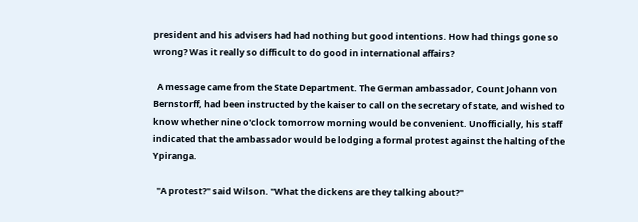president and his advisers had had nothing but good intentions. How had things gone so wrong? Was it really so difficult to do good in international affairs?

  A message came from the State Department. The German ambassador, Count Johann von Bernstorff, had been instructed by the kaiser to call on the secretary of state, and wished to know whether nine o'clock tomorrow morning would be convenient. Unofficially, his staff indicated that the ambassador would be lodging a formal protest against the halting of the Ypiranga.

  "A protest?" said Wilson. "What the dickens are they talking about?"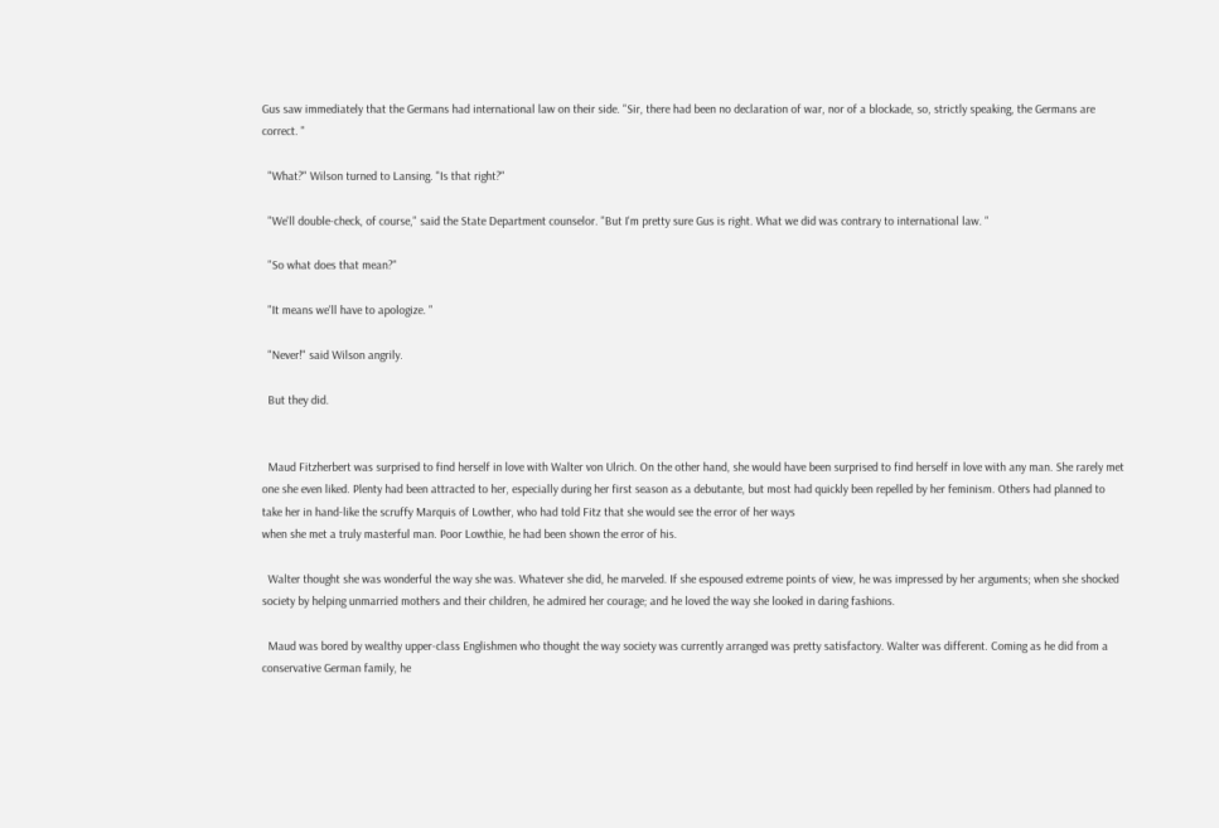Gus saw immediately that the Germans had international law on their side. "Sir, there had been no declaration of war, nor of a blockade, so, strictly speaking, the Germans are correct. "

  "What?" Wilson turned to Lansing. "Is that right?"

  "We'll double-check, of course," said the State Department counselor. "But I'm pretty sure Gus is right. What we did was contrary to international law. "

  "So what does that mean?"

  "It means we'll have to apologize. "

  "Never!" said Wilson angrily.

  But they did.


  Maud Fitzherbert was surprised to find herself in love with Walter von Ulrich. On the other hand, she would have been surprised to find herself in love with any man. She rarely met one she even liked. Plenty had been attracted to her, especially during her first season as a debutante, but most had quickly been repelled by her feminism. Others had planned to take her in hand-like the scruffy Marquis of Lowther, who had told Fitz that she would see the error of her ways
when she met a truly masterful man. Poor Lowthie, he had been shown the error of his.

  Walter thought she was wonderful the way she was. Whatever she did, he marveled. If she espoused extreme points of view, he was impressed by her arguments; when she shocked society by helping unmarried mothers and their children, he admired her courage; and he loved the way she looked in daring fashions.

  Maud was bored by wealthy upper-class Englishmen who thought the way society was currently arranged was pretty satisfactory. Walter was different. Coming as he did from a conservative German family, he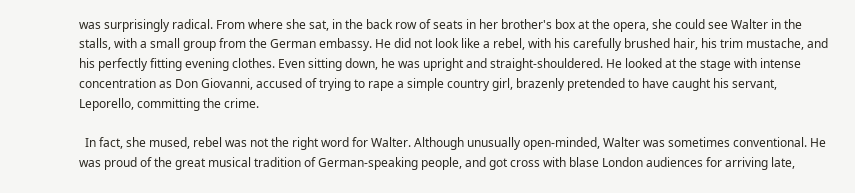was surprisingly radical. From where she sat, in the back row of seats in her brother's box at the opera, she could see Walter in the stalls, with a small group from the German embassy. He did not look like a rebel, with his carefully brushed hair, his trim mustache, and his perfectly fitting evening clothes. Even sitting down, he was upright and straight-shouldered. He looked at the stage with intense concentration as Don Giovanni, accused of trying to rape a simple country girl, brazenly pretended to have caught his servant, Leporello, committing the crime.

  In fact, she mused, rebel was not the right word for Walter. Although unusually open-minded, Walter was sometimes conventional. He was proud of the great musical tradition of German-speaking people, and got cross with blase London audiences for arriving late,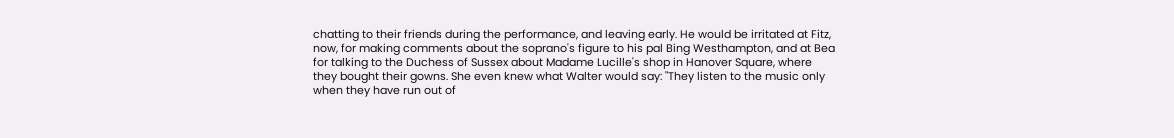chatting to their friends during the performance, and leaving early. He would be irritated at Fitz, now, for making comments about the soprano's figure to his pal Bing Westhampton, and at Bea for talking to the Duchess of Sussex about Madame Lucille's shop in Hanover Square, where they bought their gowns. She even knew what Walter would say: "They listen to the music only when they have run out of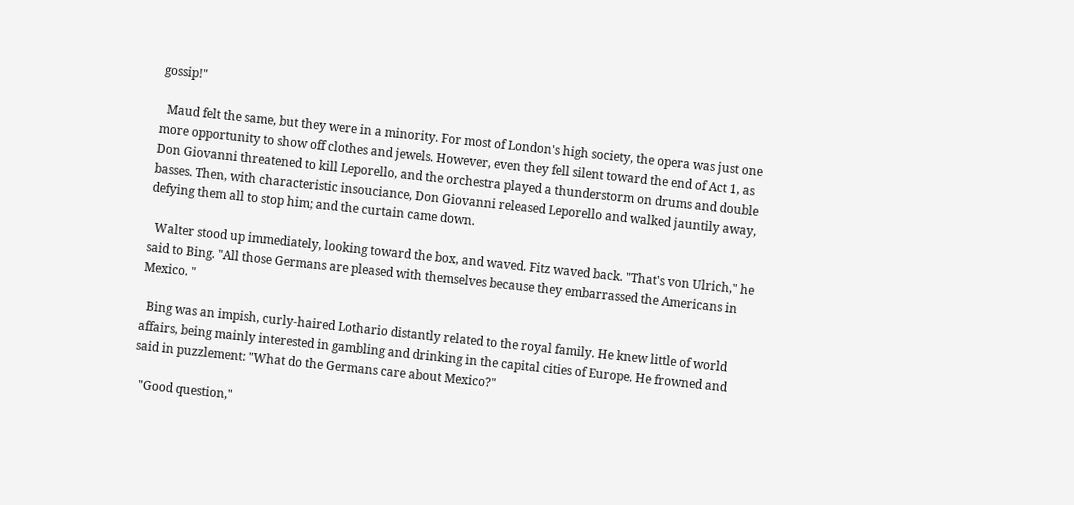gossip!"

  Maud felt the same, but they were in a minority. For most of London's high society, the opera was just one more opportunity to show off clothes and jewels. However, even they fell silent toward the end of Act 1, as Don Giovanni threatened to kill Leporello, and the orchestra played a thunderstorm on drums and double basses. Then, with characteristic insouciance, Don Giovanni released Leporello and walked jauntily away, defying them all to stop him; and the curtain came down.

  Walter stood up immediately, looking toward the box, and waved. Fitz waved back. "That's von Ulrich," he said to Bing. "All those Germans are pleased with themselves because they embarrassed the Americans in Mexico. "

  Bing was an impish, curly-haired Lothario distantly related to the royal family. He knew little of world affairs, being mainly interested in gambling and drinking in the capital cities of Europe. He frowned and said in puzzlement: "What do the Germans care about Mexico?"

  "Good question,"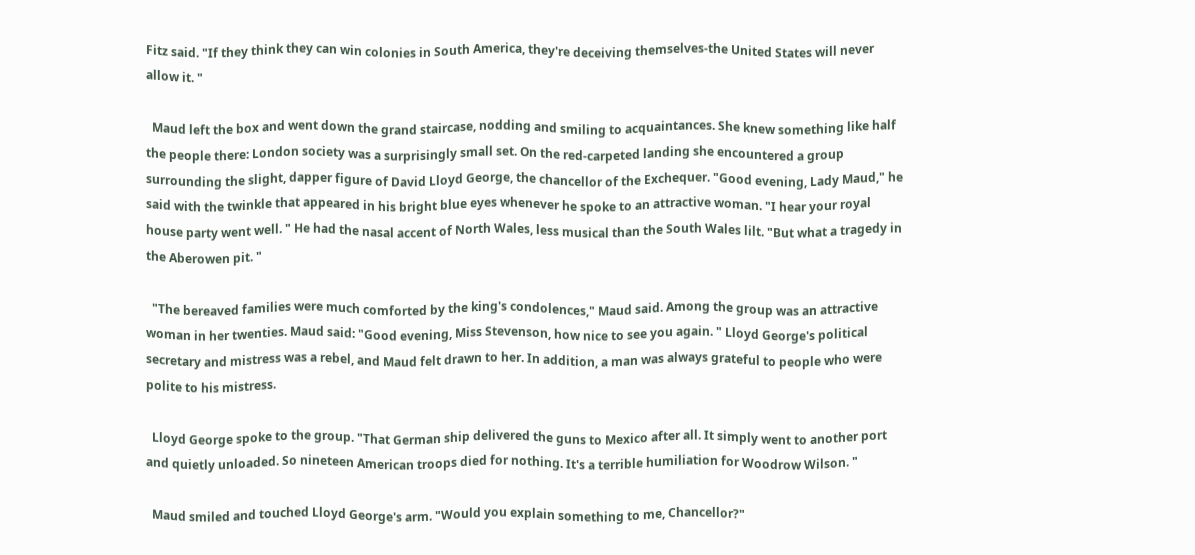Fitz said. "If they think they can win colonies in South America, they're deceiving themselves-the United States will never allow it. "

  Maud left the box and went down the grand staircase, nodding and smiling to acquaintances. She knew something like half the people there: London society was a surprisingly small set. On the red-carpeted landing she encountered a group surrounding the slight, dapper figure of David Lloyd George, the chancellor of the Exchequer. "Good evening, Lady Maud," he said with the twinkle that appeared in his bright blue eyes whenever he spoke to an attractive woman. "I hear your royal house party went well. " He had the nasal accent of North Wales, less musical than the South Wales lilt. "But what a tragedy in the Aberowen pit. "

  "The bereaved families were much comforted by the king's condolences," Maud said. Among the group was an attractive woman in her twenties. Maud said: "Good evening, Miss Stevenson, how nice to see you again. " Lloyd George's political secretary and mistress was a rebel, and Maud felt drawn to her. In addition, a man was always grateful to people who were polite to his mistress.

  Lloyd George spoke to the group. "That German ship delivered the guns to Mexico after all. It simply went to another port and quietly unloaded. So nineteen American troops died for nothing. It's a terrible humiliation for Woodrow Wilson. "

  Maud smiled and touched Lloyd George's arm. "Would you explain something to me, Chancellor?"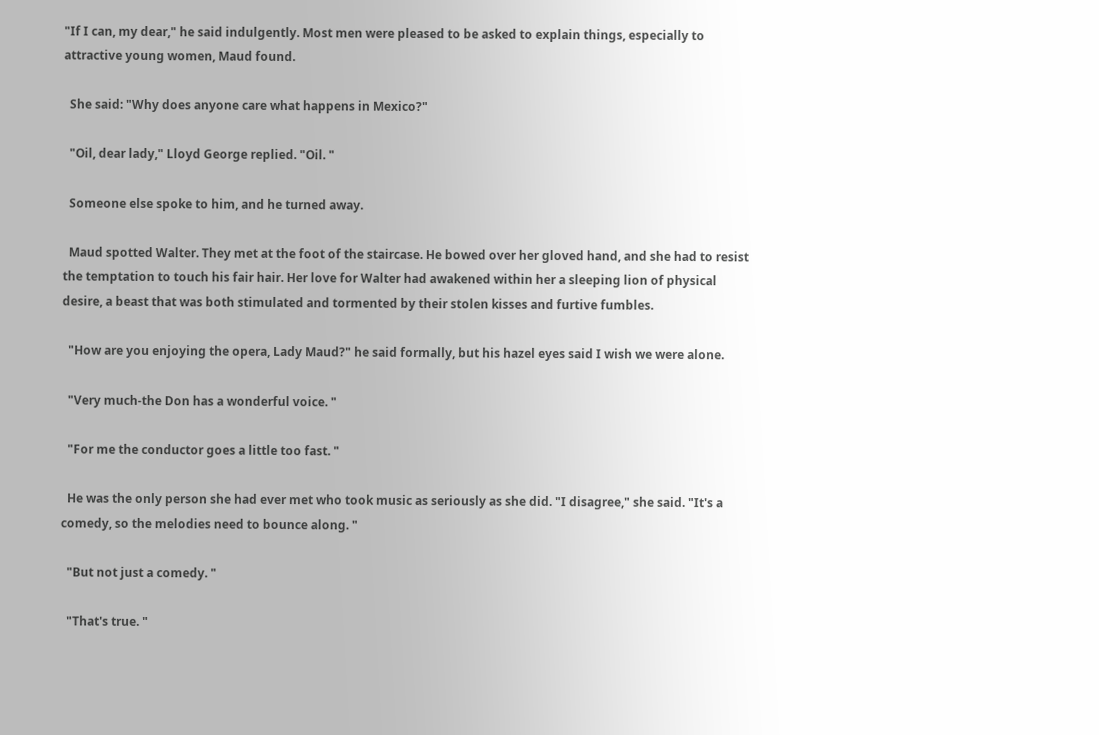"If I can, my dear," he said indulgently. Most men were pleased to be asked to explain things, especially to attractive young women, Maud found.

  She said: "Why does anyone care what happens in Mexico?"

  "Oil, dear lady," Lloyd George replied. "Oil. "

  Someone else spoke to him, and he turned away.

  Maud spotted Walter. They met at the foot of the staircase. He bowed over her gloved hand, and she had to resist the temptation to touch his fair hair. Her love for Walter had awakened within her a sleeping lion of physical desire, a beast that was both stimulated and tormented by their stolen kisses and furtive fumbles.

  "How are you enjoying the opera, Lady Maud?" he said formally, but his hazel eyes said I wish we were alone.

  "Very much-the Don has a wonderful voice. "

  "For me the conductor goes a little too fast. "

  He was the only person she had ever met who took music as seriously as she did. "I disagree," she said. "It's a comedy, so the melodies need to bounce along. "

  "But not just a comedy. "

  "That's true. "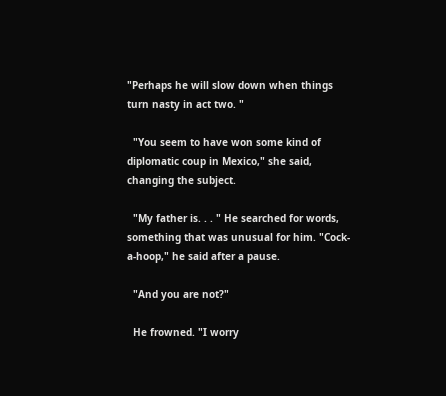"Perhaps he will slow down when things turn nasty in act two. "

  "You seem to have won some kind of diplomatic coup in Mexico," she said, changing the subject.

  "My father is. . . " He searched for words, something that was unusual for him. "Cock-a-hoop," he said after a pause.

  "And you are not?"

  He frowned. "I worry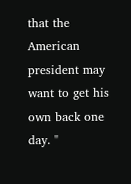that the American president may want to get his own back one day. "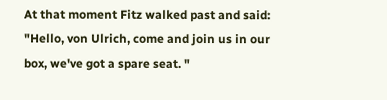At that moment Fitz walked past and said: "Hello, von Ulrich, come and join us in our box, we've got a spare seat. "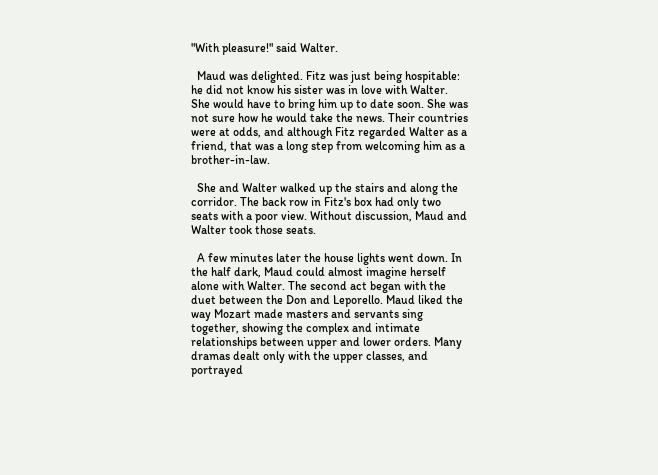"With pleasure!" said Walter.

  Maud was delighted. Fitz was just being hospitable: he did not know his sister was in love with Walter. She would have to bring him up to date soon. She was not sure how he would take the news. Their countries were at odds, and although Fitz regarded Walter as a friend, that was a long step from welcoming him as a brother-in-law.

  She and Walter walked up the stairs and along the corridor. The back row in Fitz's box had only two seats with a poor view. Without discussion, Maud and Walter took those seats.

  A few minutes later the house lights went down. In the half dark, Maud could almost imagine herself alone with Walter. The second act began with the duet between the Don and Leporello. Maud liked the way Mozart made masters and servants sing together, showing the complex and intimate relationships between upper and lower orders. Many dramas dealt only with the upper classes, and portrayed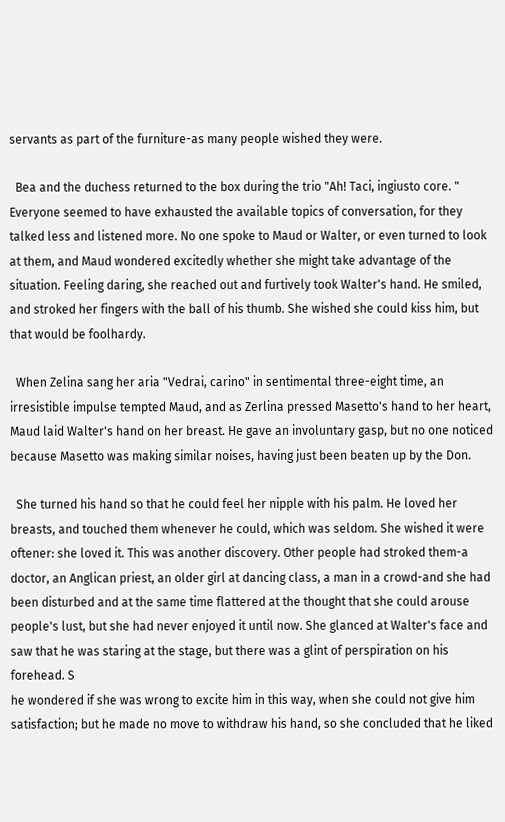servants as part of the furniture-as many people wished they were.

  Bea and the duchess returned to the box during the trio "Ah! Taci, ingiusto core. " Everyone seemed to have exhausted the available topics of conversation, for they talked less and listened more. No one spoke to Maud or Walter, or even turned to look at them, and Maud wondered excitedly whether she might take advantage of the situation. Feeling daring, she reached out and furtively took Walter's hand. He smiled, and stroked her fingers with the ball of his thumb. She wished she could kiss him, but that would be foolhardy.

  When Zelina sang her aria "Vedrai, carino" in sentimental three-eight time, an irresistible impulse tempted Maud, and as Zerlina pressed Masetto's hand to her heart, Maud laid Walter's hand on her breast. He gave an involuntary gasp, but no one noticed because Masetto was making similar noises, having just been beaten up by the Don.

  She turned his hand so that he could feel her nipple with his palm. He loved her breasts, and touched them whenever he could, which was seldom. She wished it were oftener: she loved it. This was another discovery. Other people had stroked them-a doctor, an Anglican priest, an older girl at dancing class, a man in a crowd-and she had been disturbed and at the same time flattered at the thought that she could arouse people's lust, but she had never enjoyed it until now. She glanced at Walter's face and saw that he was staring at the stage, but there was a glint of perspiration on his forehead. S
he wondered if she was wrong to excite him in this way, when she could not give him satisfaction; but he made no move to withdraw his hand, so she concluded that he liked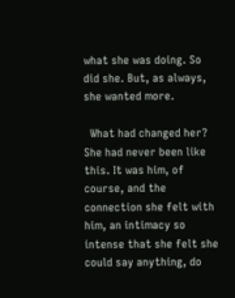what she was doing. So did she. But, as always, she wanted more.

  What had changed her? She had never been like this. It was him, of course, and the connection she felt with him, an intimacy so intense that she felt she could say anything, do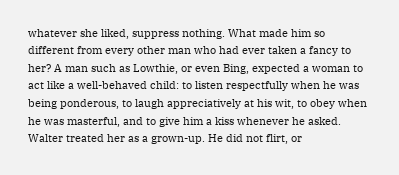whatever she liked, suppress nothing. What made him so different from every other man who had ever taken a fancy to her? A man such as Lowthie, or even Bing, expected a woman to act like a well-behaved child: to listen respectfully when he was being ponderous, to laugh appreciatively at his wit, to obey when he was masterful, and to give him a kiss whenever he asked. Walter treated her as a grown-up. He did not flirt, or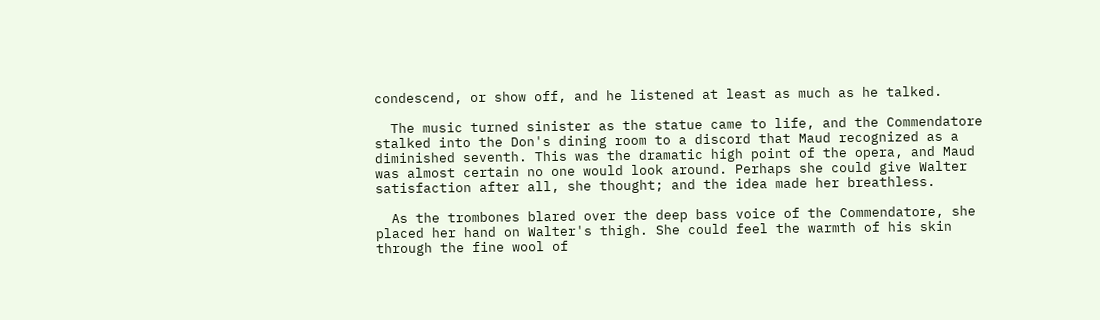condescend, or show off, and he listened at least as much as he talked.

  The music turned sinister as the statue came to life, and the Commendatore stalked into the Don's dining room to a discord that Maud recognized as a diminished seventh. This was the dramatic high point of the opera, and Maud was almost certain no one would look around. Perhaps she could give Walter satisfaction after all, she thought; and the idea made her breathless.

  As the trombones blared over the deep bass voice of the Commendatore, she placed her hand on Walter's thigh. She could feel the warmth of his skin through the fine wool of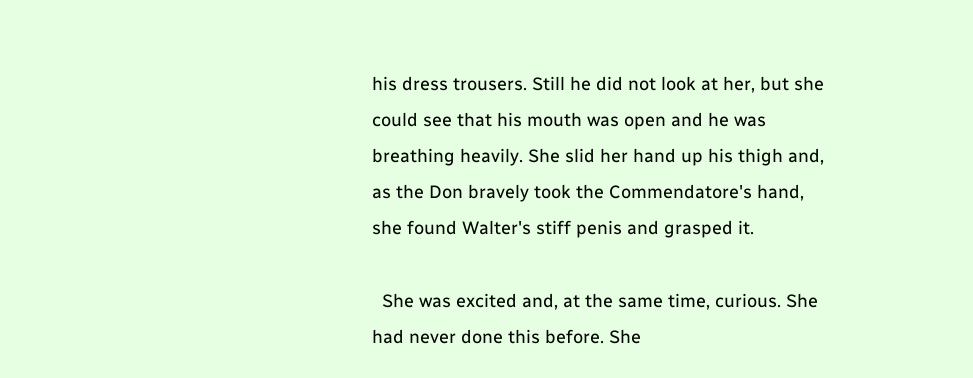his dress trousers. Still he did not look at her, but she could see that his mouth was open and he was breathing heavily. She slid her hand up his thigh and, as the Don bravely took the Commendatore's hand, she found Walter's stiff penis and grasped it.

  She was excited and, at the same time, curious. She had never done this before. She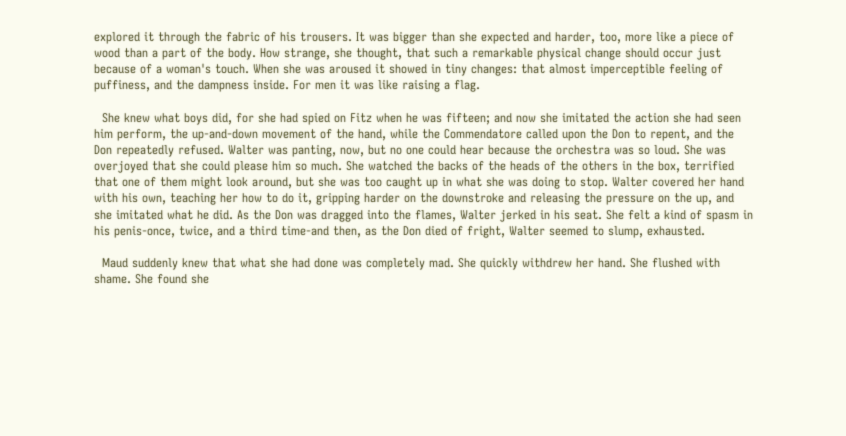explored it through the fabric of his trousers. It was bigger than she expected and harder, too, more like a piece of wood than a part of the body. How strange, she thought, that such a remarkable physical change should occur just because of a woman's touch. When she was aroused it showed in tiny changes: that almost imperceptible feeling of puffiness, and the dampness inside. For men it was like raising a flag.

  She knew what boys did, for she had spied on Fitz when he was fifteen; and now she imitated the action she had seen him perform, the up-and-down movement of the hand, while the Commendatore called upon the Don to repent, and the Don repeatedly refused. Walter was panting, now, but no one could hear because the orchestra was so loud. She was overjoyed that she could please him so much. She watched the backs of the heads of the others in the box, terrified that one of them might look around, but she was too caught up in what she was doing to stop. Walter covered her hand with his own, teaching her how to do it, gripping harder on the downstroke and releasing the pressure on the up, and she imitated what he did. As the Don was dragged into the flames, Walter jerked in his seat. She felt a kind of spasm in his penis-once, twice, and a third time-and then, as the Don died of fright, Walter seemed to slump, exhausted.

  Maud suddenly knew that what she had done was completely mad. She quickly withdrew her hand. She flushed with shame. She found she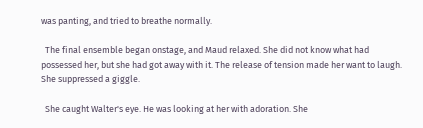was panting, and tried to breathe normally.

  The final ensemble began onstage, and Maud relaxed. She did not know what had possessed her, but she had got away with it. The release of tension made her want to laugh. She suppressed a giggle.

  She caught Walter's eye. He was looking at her with adoration. She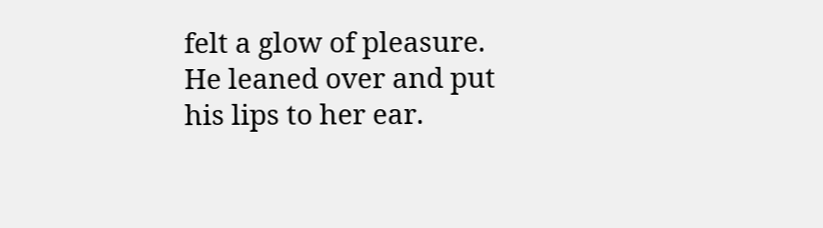felt a glow of pleasure. He leaned over and put his lips to her ear.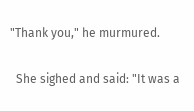"Thank you," he murmured.

  She sighed and said: "It was a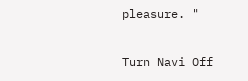pleasure. "

Turn Navi Off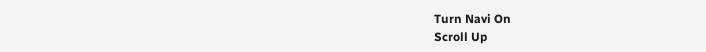Turn Navi On
Scroll Up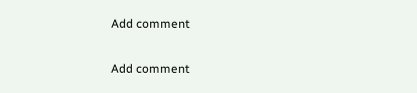Add comment

Add comment